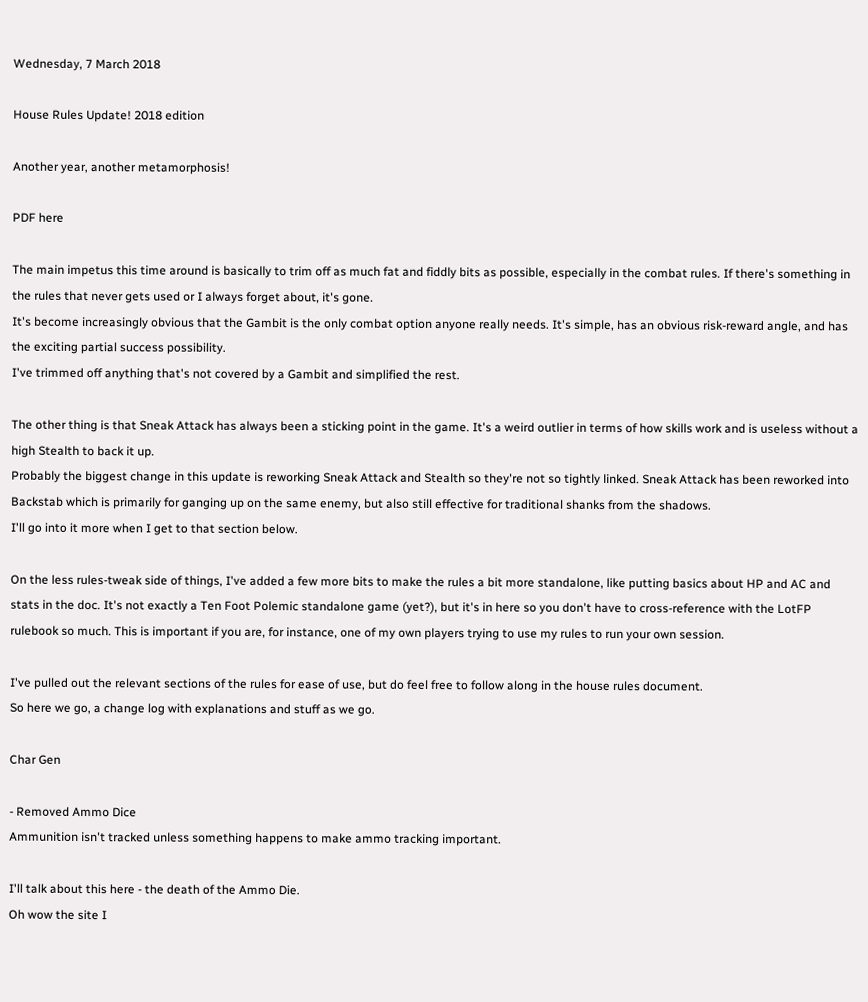Wednesday, 7 March 2018

House Rules Update! 2018 edition

Another year, another metamorphosis!

PDF here

The main impetus this time around is basically to trim off as much fat and fiddly bits as possible, especially in the combat rules. If there's something in the rules that never gets used or I always forget about, it's gone.
It's become increasingly obvious that the Gambit is the only combat option anyone really needs. It's simple, has an obvious risk-reward angle, and has the exciting partial success possibility.
I've trimmed off anything that's not covered by a Gambit and simplified the rest.

The other thing is that Sneak Attack has always been a sticking point in the game. It's a weird outlier in terms of how skills work and is useless without a high Stealth to back it up.
Probably the biggest change in this update is reworking Sneak Attack and Stealth so they're not so tightly linked. Sneak Attack has been reworked into Backstab which is primarily for ganging up on the same enemy, but also still effective for traditional shanks from the shadows.
I'll go into it more when I get to that section below.

On the less rules-tweak side of things, I've added a few more bits to make the rules a bit more standalone, like putting basics about HP and AC and stats in the doc. It's not exactly a Ten Foot Polemic standalone game (yet?), but it's in here so you don't have to cross-reference with the LotFP rulebook so much. This is important if you are, for instance, one of my own players trying to use my rules to run your own session.

I've pulled out the relevant sections of the rules for ease of use, but do feel free to follow along in the house rules document.
So here we go, a change log with explanations and stuff as we go.

Char Gen

- Removed Ammo Dice
Ammunition isn't tracked unless something happens to make ammo tracking important.

I'll talk about this here - the death of the Ammo Die.
Oh wow the site I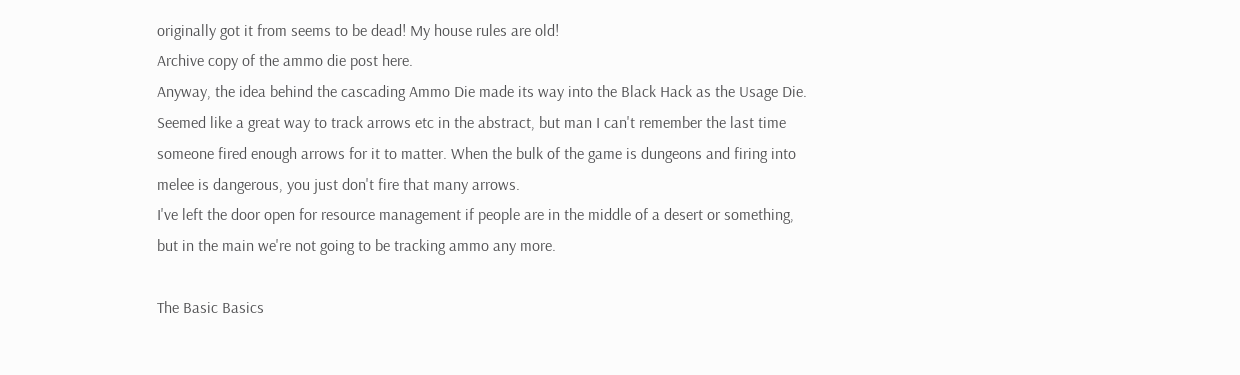originally got it from seems to be dead! My house rules are old!
Archive copy of the ammo die post here.
Anyway, the idea behind the cascading Ammo Die made its way into the Black Hack as the Usage Die. Seemed like a great way to track arrows etc in the abstract, but man I can't remember the last time someone fired enough arrows for it to matter. When the bulk of the game is dungeons and firing into melee is dangerous, you just don't fire that many arrows.
I've left the door open for resource management if people are in the middle of a desert or something, but in the main we're not going to be tracking ammo any more.

The Basic Basics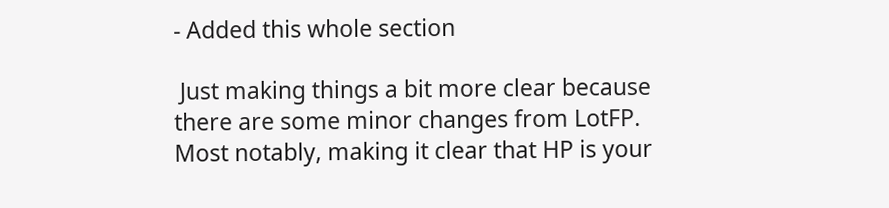- Added this whole section

 Just making things a bit more clear because there are some minor changes from LotFP.
Most notably, making it clear that HP is your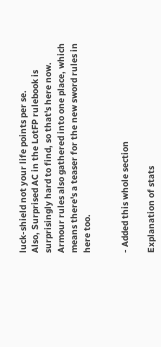luck-shield not your life points per se.
Also, Surprised AC in the LotFP rulebook is surprisingly hard to find, so that's here now.
Armour rules also gathered into one place, which means there's a teaser for the new sword rules in here too.


- Added this whole section

Explanation of stats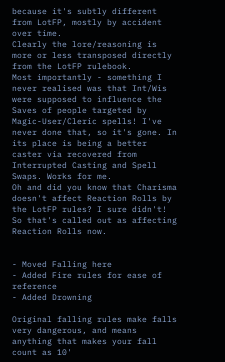because it's subtly different from LotFP, mostly by accident over time.
Clearly the lore/reasoning is more or less transposed directly from the LotFP rulebook.
Most importantly - something I never realised was that Int/Wis were supposed to influence the Saves of people targeted by Magic-User/Cleric spells! I've never done that, so it's gone. In its place is being a better caster via recovered from Interrupted Casting and Spell Swaps. Works for me.
Oh and did you know that Charisma doesn't affect Reaction Rolls by the LotFP rules? I sure didn't! So that's called out as affecting Reaction Rolls now.


- Moved Falling here
- Added Fire rules for ease of reference
- Added Drowning

Original falling rules make falls very dangerous, and means anything that makes your fall count as 10'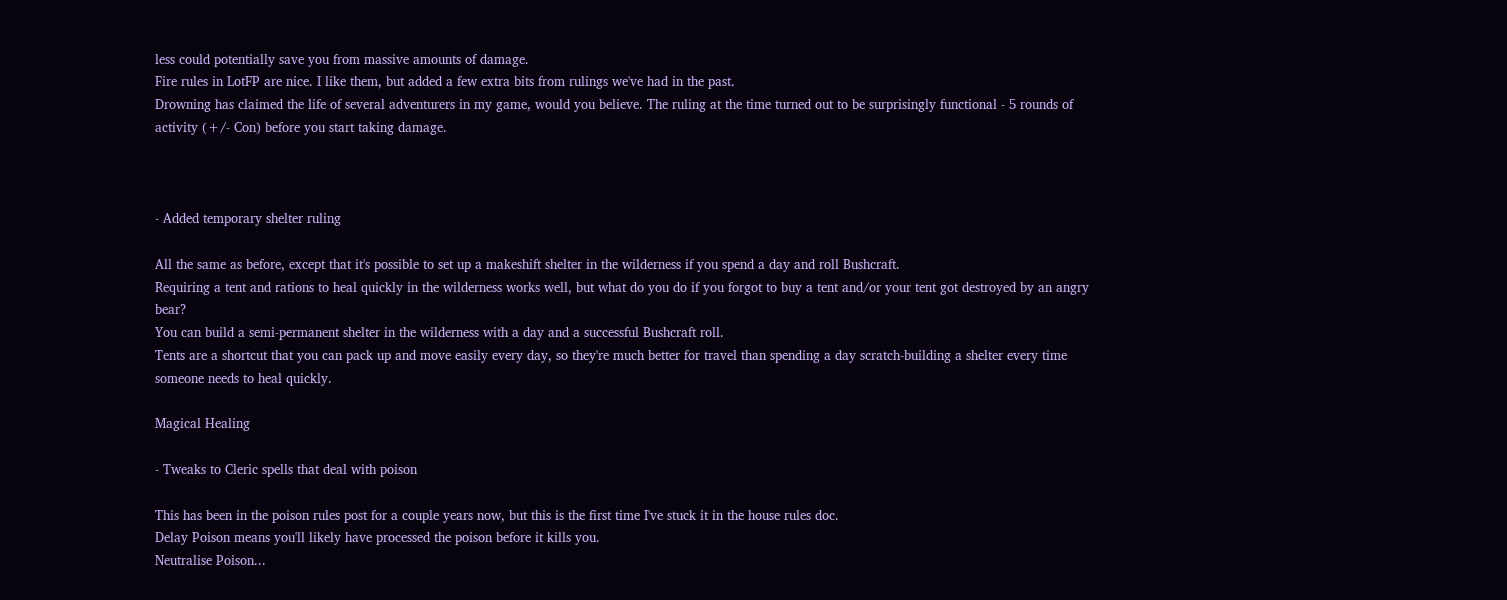less could potentially save you from massive amounts of damage.
Fire rules in LotFP are nice. I like them, but added a few extra bits from rulings we've had in the past.
Drowning has claimed the life of several adventurers in my game, would you believe. The ruling at the time turned out to be surprisingly functional - 5 rounds of activity (+/- Con) before you start taking damage.



- Added temporary shelter ruling

All the same as before, except that it's possible to set up a makeshift shelter in the wilderness if you spend a day and roll Bushcraft.
Requiring a tent and rations to heal quickly in the wilderness works well, but what do you do if you forgot to buy a tent and/or your tent got destroyed by an angry bear?
You can build a semi-permanent shelter in the wilderness with a day and a successful Bushcraft roll.
Tents are a shortcut that you can pack up and move easily every day, so they're much better for travel than spending a day scratch-building a shelter every time someone needs to heal quickly.

Magical Healing

- Tweaks to Cleric spells that deal with poison

This has been in the poison rules post for a couple years now, but this is the first time I've stuck it in the house rules doc.
Delay Poison means you'll likely have processed the poison before it kills you.
Neutralise Poison...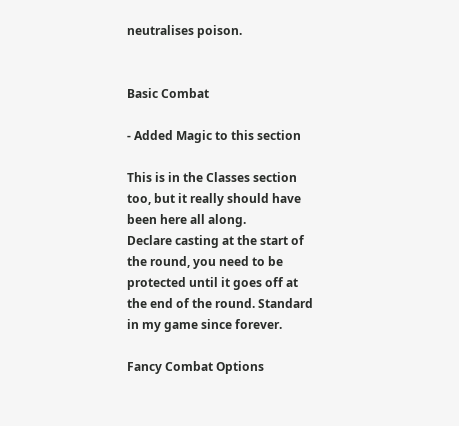neutralises poison.


Basic Combat

- Added Magic to this section

This is in the Classes section too, but it really should have been here all along.
Declare casting at the start of the round, you need to be protected until it goes off at the end of the round. Standard in my game since forever.

Fancy Combat Options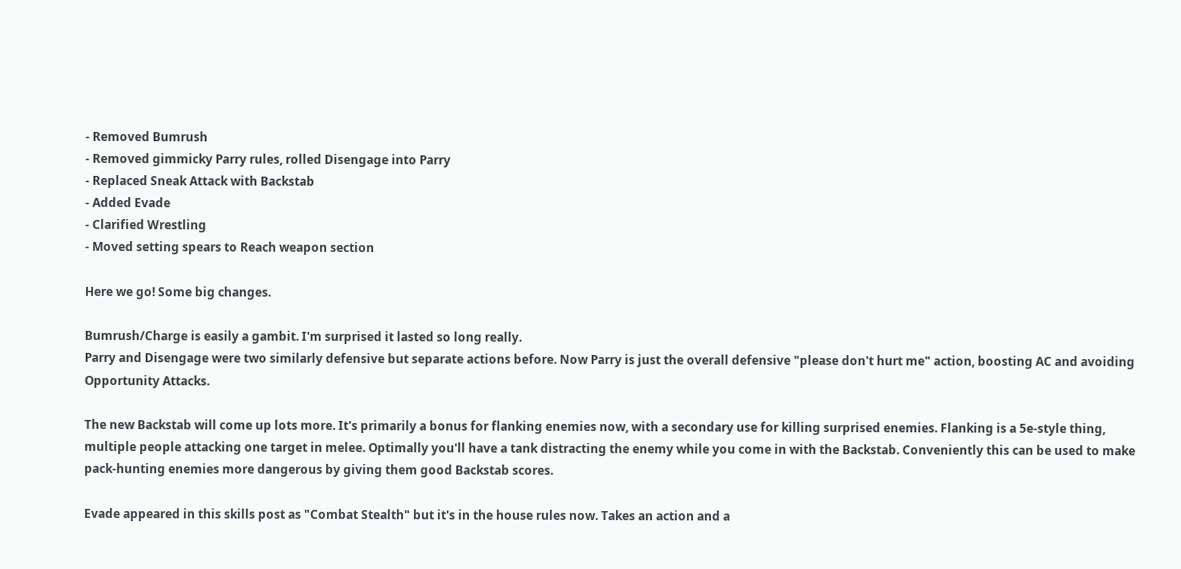- Removed Bumrush
- Removed gimmicky Parry rules, rolled Disengage into Parry
- Replaced Sneak Attack with Backstab
- Added Evade
- Clarified Wrestling
- Moved setting spears to Reach weapon section

Here we go! Some big changes.

Bumrush/Charge is easily a gambit. I'm surprised it lasted so long really.
Parry and Disengage were two similarly defensive but separate actions before. Now Parry is just the overall defensive "please don't hurt me" action, boosting AC and avoiding Opportunity Attacks.

The new Backstab will come up lots more. It's primarily a bonus for flanking enemies now, with a secondary use for killing surprised enemies. Flanking is a 5e-style thing, multiple people attacking one target in melee. Optimally you'll have a tank distracting the enemy while you come in with the Backstab. Conveniently this can be used to make pack-hunting enemies more dangerous by giving them good Backstab scores.

Evade appeared in this skills post as "Combat Stealth" but it's in the house rules now. Takes an action and a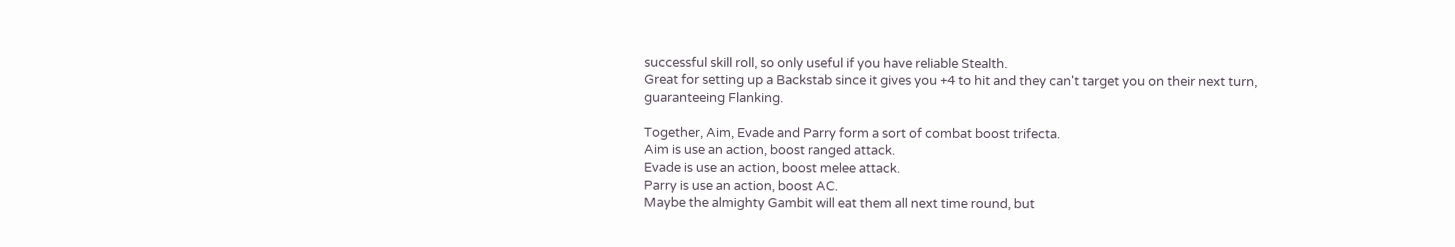successful skill roll, so only useful if you have reliable Stealth.
Great for setting up a Backstab since it gives you +4 to hit and they can't target you on their next turn, guaranteeing Flanking.

Together, Aim, Evade and Parry form a sort of combat boost trifecta.
Aim is use an action, boost ranged attack.
Evade is use an action, boost melee attack.
Parry is use an action, boost AC.
Maybe the almighty Gambit will eat them all next time round, but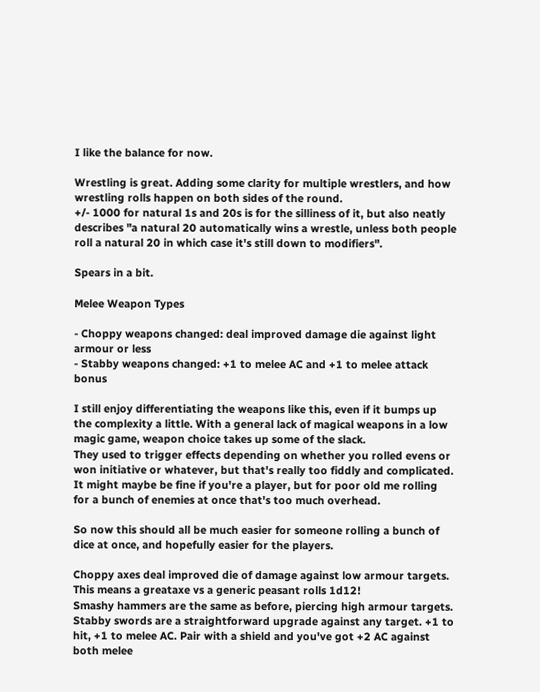I like the balance for now.

Wrestling is great. Adding some clarity for multiple wrestlers, and how wrestling rolls happen on both sides of the round.
+/- 1000 for natural 1s and 20s is for the silliness of it, but also neatly describes "a natural 20 automatically wins a wrestle, unless both people roll a natural 20 in which case it's still down to modifiers".

Spears in a bit.

Melee Weapon Types

- Choppy weapons changed: deal improved damage die against light armour or less
- Stabby weapons changed: +1 to melee AC and +1 to melee attack bonus

I still enjoy differentiating the weapons like this, even if it bumps up the complexity a little. With a general lack of magical weapons in a low magic game, weapon choice takes up some of the slack.
They used to trigger effects depending on whether you rolled evens or won initiative or whatever, but that's really too fiddly and complicated. It might maybe be fine if you're a player, but for poor old me rolling for a bunch of enemies at once that's too much overhead.

So now this should all be much easier for someone rolling a bunch of dice at once, and hopefully easier for the players.

Choppy axes deal improved die of damage against low armour targets. This means a greataxe vs a generic peasant rolls 1d12!
Smashy hammers are the same as before, piercing high armour targets.
Stabby swords are a straightforward upgrade against any target. +1 to hit, +1 to melee AC. Pair with a shield and you've got +2 AC against both melee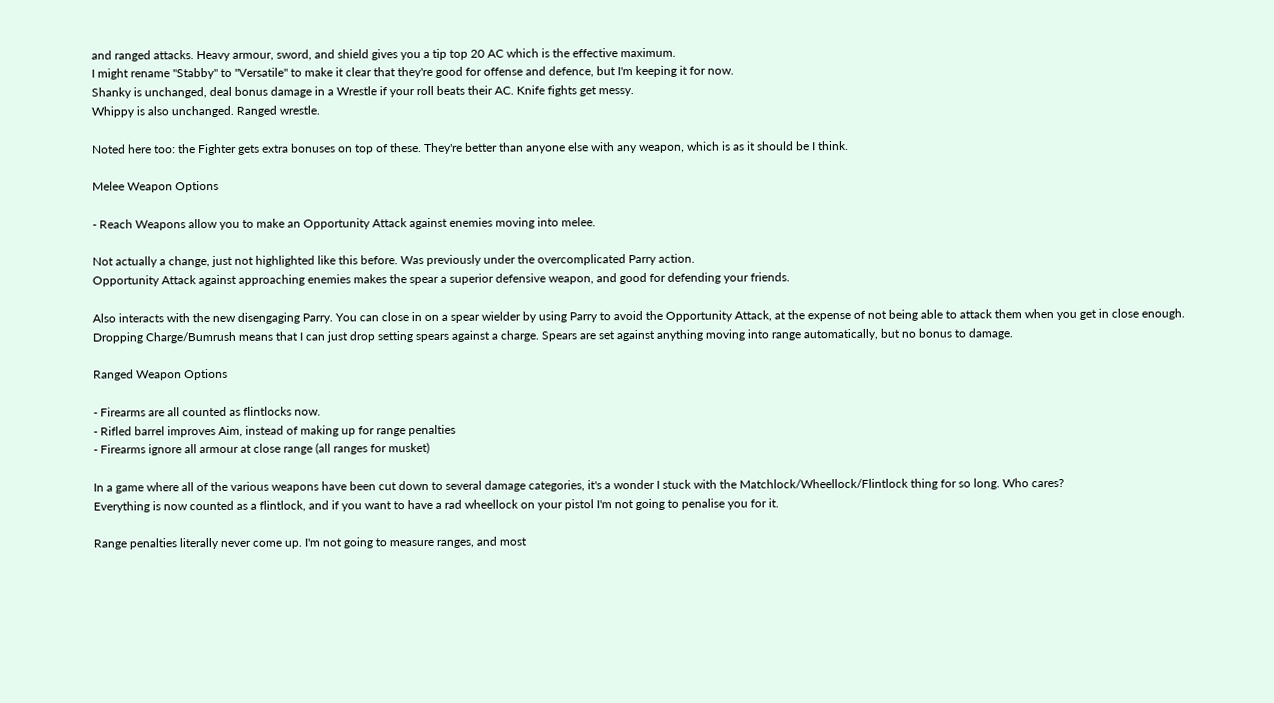and ranged attacks. Heavy armour, sword, and shield gives you a tip top 20 AC which is the effective maximum.
I might rename "Stabby" to "Versatile" to make it clear that they're good for offense and defence, but I'm keeping it for now.
Shanky is unchanged, deal bonus damage in a Wrestle if your roll beats their AC. Knife fights get messy.
Whippy is also unchanged. Ranged wrestle.

Noted here too: the Fighter gets extra bonuses on top of these. They're better than anyone else with any weapon, which is as it should be I think.

Melee Weapon Options

- Reach Weapons allow you to make an Opportunity Attack against enemies moving into melee.

Not actually a change, just not highlighted like this before. Was previously under the overcomplicated Parry action.
Opportunity Attack against approaching enemies makes the spear a superior defensive weapon, and good for defending your friends.

Also interacts with the new disengaging Parry. You can close in on a spear wielder by using Parry to avoid the Opportunity Attack, at the expense of not being able to attack them when you get in close enough.
Dropping Charge/Bumrush means that I can just drop setting spears against a charge. Spears are set against anything moving into range automatically, but no bonus to damage.

Ranged Weapon Options

- Firearms are all counted as flintlocks now.
- Rifled barrel improves Aim, instead of making up for range penalties
- Firearms ignore all armour at close range (all ranges for musket)

In a game where all of the various weapons have been cut down to several damage categories, it's a wonder I stuck with the Matchlock/Wheellock/Flintlock thing for so long. Who cares?
Everything is now counted as a flintlock, and if you want to have a rad wheellock on your pistol I'm not going to penalise you for it.

Range penalties literally never come up. I'm not going to measure ranges, and most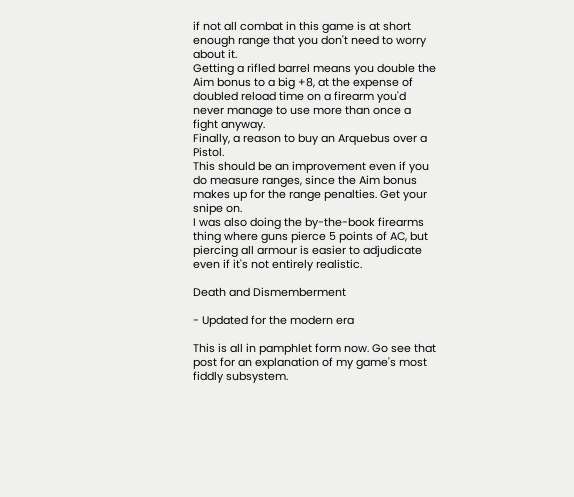if not all combat in this game is at short enough range that you don't need to worry about it.
Getting a rifled barrel means you double the Aim bonus to a big +8, at the expense of doubled reload time on a firearm you'd never manage to use more than once a fight anyway.
Finally, a reason to buy an Arquebus over a Pistol.
This should be an improvement even if you do measure ranges, since the Aim bonus makes up for the range penalties. Get your snipe on.
I was also doing the by-the-book firearms thing where guns pierce 5 points of AC, but piercing all armour is easier to adjudicate even if it's not entirely realistic.

Death and Dismemberment

- Updated for the modern era

This is all in pamphlet form now. Go see that post for an explanation of my game's most fiddly subsystem.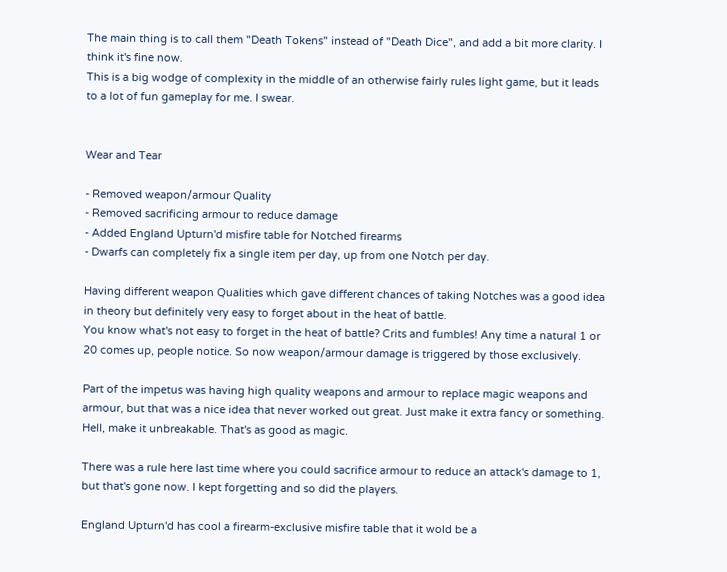The main thing is to call them "Death Tokens" instead of "Death Dice", and add a bit more clarity. I think it's fine now.
This is a big wodge of complexity in the middle of an otherwise fairly rules light game, but it leads to a lot of fun gameplay for me. I swear.


Wear and Tear

- Removed weapon/armour Quality
- Removed sacrificing armour to reduce damage
- Added England Upturn'd misfire table for Notched firearms
- Dwarfs can completely fix a single item per day, up from one Notch per day.

Having different weapon Qualities which gave different chances of taking Notches was a good idea in theory but definitely very easy to forget about in the heat of battle.
You know what's not easy to forget in the heat of battle? Crits and fumbles! Any time a natural 1 or 20 comes up, people notice. So now weapon/armour damage is triggered by those exclusively.

Part of the impetus was having high quality weapons and armour to replace magic weapons and armour, but that was a nice idea that never worked out great. Just make it extra fancy or something. Hell, make it unbreakable. That's as good as magic.

There was a rule here last time where you could sacrifice armour to reduce an attack's damage to 1, but that's gone now. I kept forgetting and so did the players.

England Upturn'd has cool a firearm-exclusive misfire table that it wold be a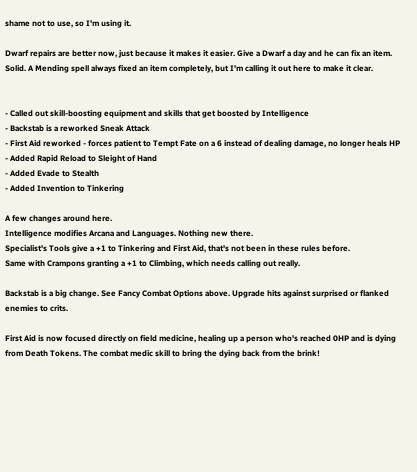shame not to use, so I'm using it.

Dwarf repairs are better now, just because it makes it easier. Give a Dwarf a day and he can fix an item. Solid. A Mending spell always fixed an item completely, but I'm calling it out here to make it clear.


- Called out skill-boosting equipment and skills that get boosted by Intelligence
- Backstab is a reworked Sneak Attack
- First Aid reworked - forces patient to Tempt Fate on a 6 instead of dealing damage, no longer heals HP
- Added Rapid Reload to Sleight of Hand
- Added Evade to Stealth
- Added Invention to Tinkering

A few changes around here.
Intelligence modifies Arcana and Languages. Nothing new there.
Specialist's Tools give a +1 to Tinkering and First Aid, that's not been in these rules before.
Same with Crampons granting a +1 to Climbing, which needs calling out really.

Backstab is a big change. See Fancy Combat Options above. Upgrade hits against surprised or flanked enemies to crits.

First Aid is now focused directly on field medicine, healing up a person who's reached 0HP and is dying from Death Tokens. The combat medic skill to bring the dying back from the brink!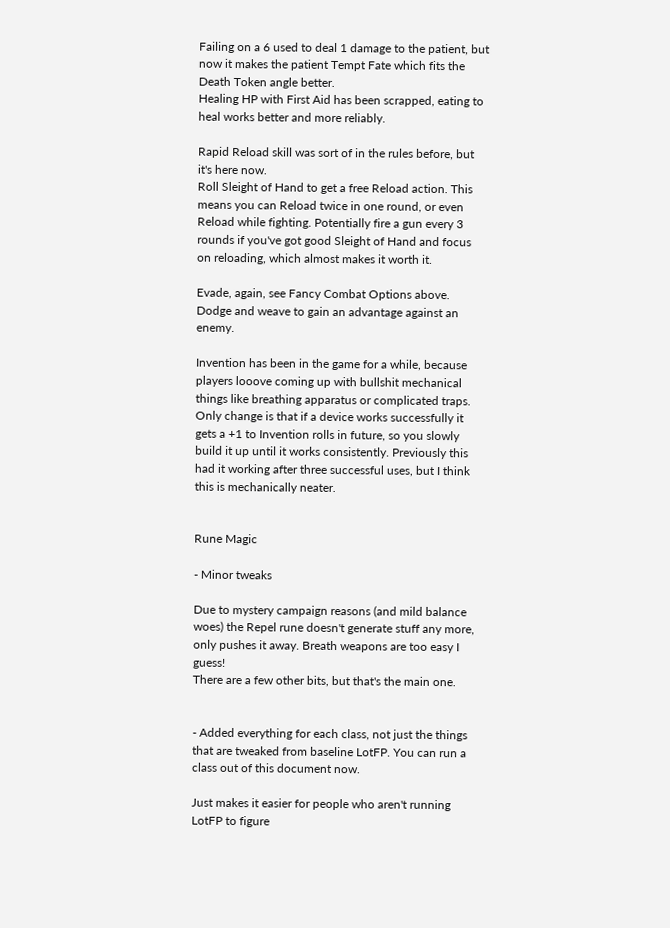Failing on a 6 used to deal 1 damage to the patient, but now it makes the patient Tempt Fate which fits the Death Token angle better.
Healing HP with First Aid has been scrapped, eating to heal works better and more reliably.

Rapid Reload skill was sort of in the rules before, but it's here now.
Roll Sleight of Hand to get a free Reload action. This means you can Reload twice in one round, or even Reload while fighting. Potentially fire a gun every 3 rounds if you've got good Sleight of Hand and focus on reloading, which almost makes it worth it.

Evade, again, see Fancy Combat Options above. Dodge and weave to gain an advantage against an enemy.

Invention has been in the game for a while, because players looove coming up with bullshit mechanical things like breathing apparatus or complicated traps.
Only change is that if a device works successfully it gets a +1 to Invention rolls in future, so you slowly build it up until it works consistently. Previously this had it working after three successful uses, but I think this is mechanically neater.


Rune Magic

- Minor tweaks

Due to mystery campaign reasons (and mild balance woes) the Repel rune doesn't generate stuff any more, only pushes it away. Breath weapons are too easy I guess!
There are a few other bits, but that's the main one.


- Added everything for each class, not just the things that are tweaked from baseline LotFP. You can run a class out of this document now.

Just makes it easier for people who aren't running LotFP to figure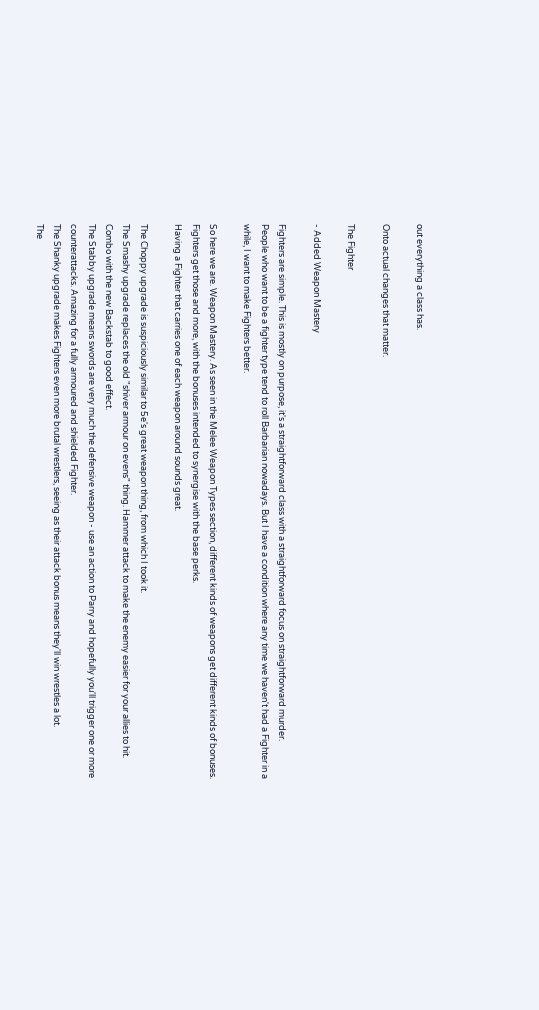out everything a class has.

Onto actual changes that matter.

The Fighter

- Added Weapon Mastery

Fighters are simple. This is mostly on purpose, it's a straightforward class with a straightforward focus on straightforward murder.
People who want to be a fighter type tend to roll Barbarian nowadays. But I have a condition where any time we haven't had a Fighter in a while, I want to make Fighters better.

So here we are. Weapon Mastery. As seen in the Melee Weapon Types section, different kinds of weapons get different kinds of bonuses.
Fighters get those and more, with the bonuses intended to synergise with the base perks.
Having a Fighter that carries one of each weapon around sounds great.

The Choppy upgrade is suspiciously similar to 5e's great weapon thing, from which I took it.
The Smashy upgrade replaces the old "shiver armour on evens" thing. Hammer attack to make the enemy easier for your allies to hit. Combo with the new Backstab to good effect.
The Stabby upgrade means swords are very much the defensive weapon - use an action to Parry and hopefully you'll trigger one or more counterattacks. Amazing for a fully armoured and shielded Fighter.
The Shanky upgrade makes Fighters even more brutal wrestlers, seeing as their attack bonus means they'll win wrestles a lot.
The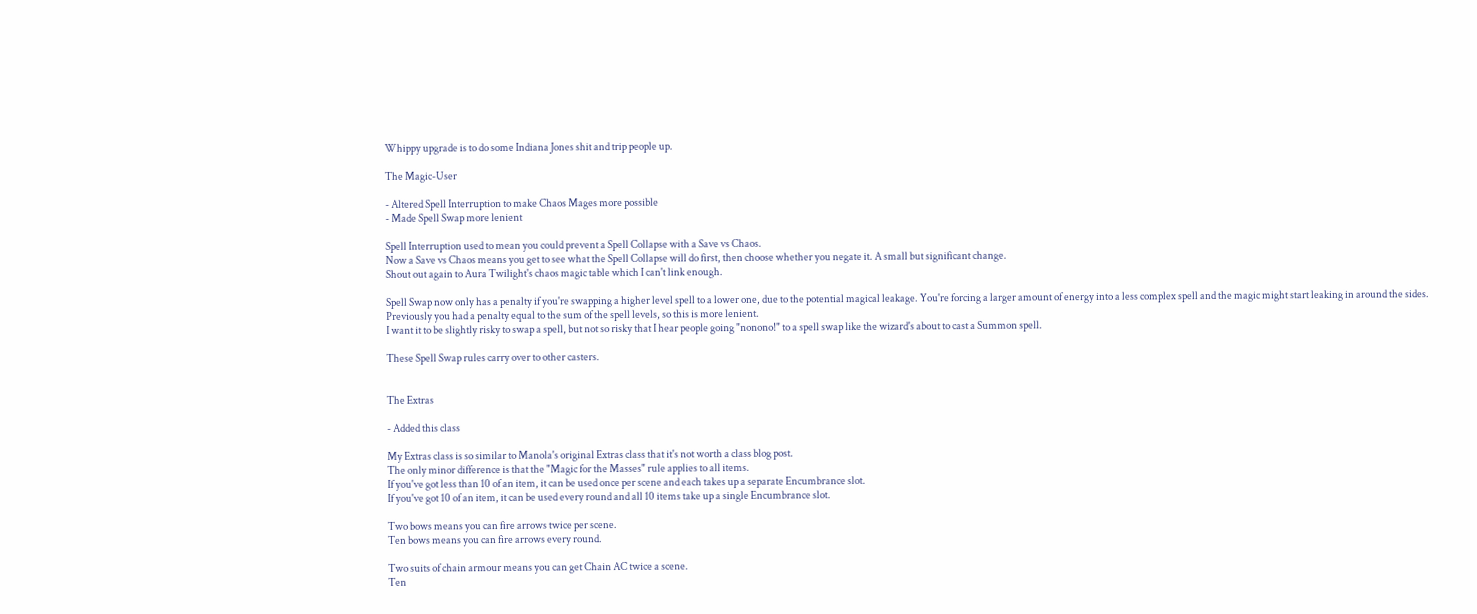Whippy upgrade is to do some Indiana Jones shit and trip people up.

The Magic-User

- Altered Spell Interruption to make Chaos Mages more possible
- Made Spell Swap more lenient

Spell Interruption used to mean you could prevent a Spell Collapse with a Save vs Chaos.
Now a Save vs Chaos means you get to see what the Spell Collapse will do first, then choose whether you negate it. A small but significant change.
Shout out again to Aura Twilight's chaos magic table which I can't link enough.

Spell Swap now only has a penalty if you're swapping a higher level spell to a lower one, due to the potential magical leakage. You're forcing a larger amount of energy into a less complex spell and the magic might start leaking in around the sides.
Previously you had a penalty equal to the sum of the spell levels, so this is more lenient.
I want it to be slightly risky to swap a spell, but not so risky that I hear people going "nonono!" to a spell swap like the wizard's about to cast a Summon spell.

These Spell Swap rules carry over to other casters.


The Extras

- Added this class

My Extras class is so similar to Manola's original Extras class that it's not worth a class blog post.
The only minor difference is that the "Magic for the Masses" rule applies to all items.
If you've got less than 10 of an item, it can be used once per scene and each takes up a separate Encumbrance slot.
If you've got 10 of an item, it can be used every round and all 10 items take up a single Encumbrance slot.

Two bows means you can fire arrows twice per scene.
Ten bows means you can fire arrows every round.

Two suits of chain armour means you can get Chain AC twice a scene.
Ten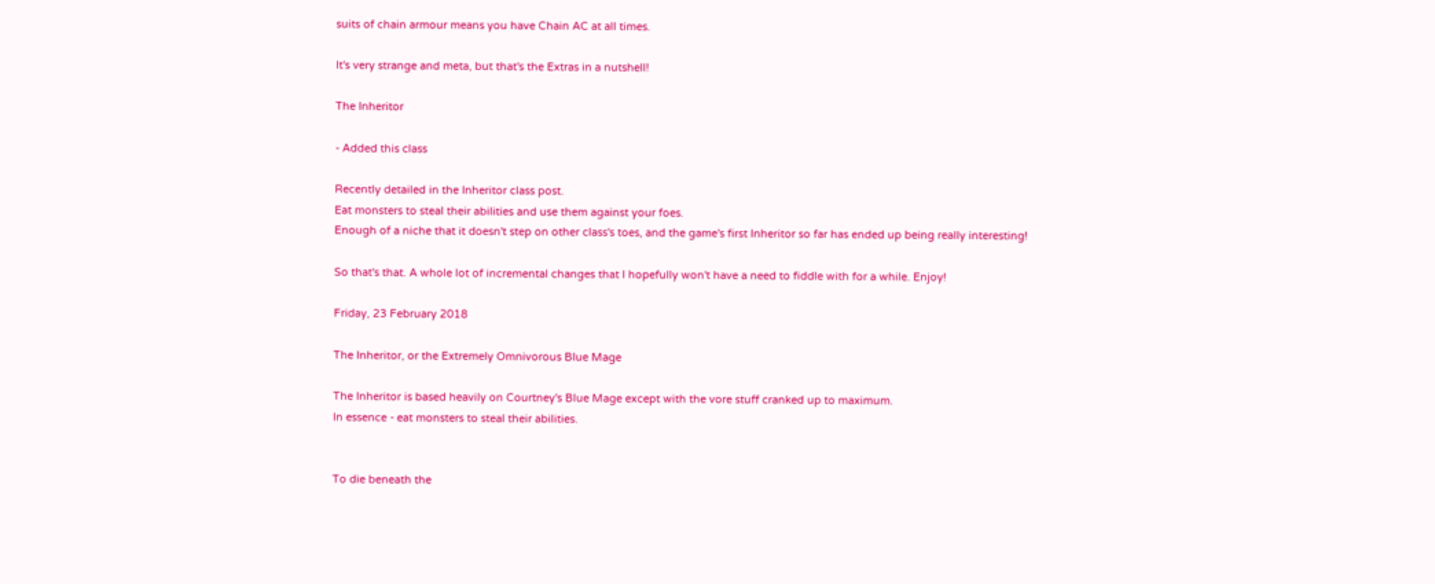suits of chain armour means you have Chain AC at all times.

It's very strange and meta, but that's the Extras in a nutshell!

The Inheritor

- Added this class

Recently detailed in the Inheritor class post.
Eat monsters to steal their abilities and use them against your foes.
Enough of a niche that it doesn't step on other class's toes, and the game's first Inheritor so far has ended up being really interesting!

So that's that. A whole lot of incremental changes that I hopefully won't have a need to fiddle with for a while. Enjoy!

Friday, 23 February 2018

The Inheritor, or the Extremely Omnivorous Blue Mage

The Inheritor is based heavily on Courtney's Blue Mage except with the vore stuff cranked up to maximum.
In essence - eat monsters to steal their abilities.


To die beneath the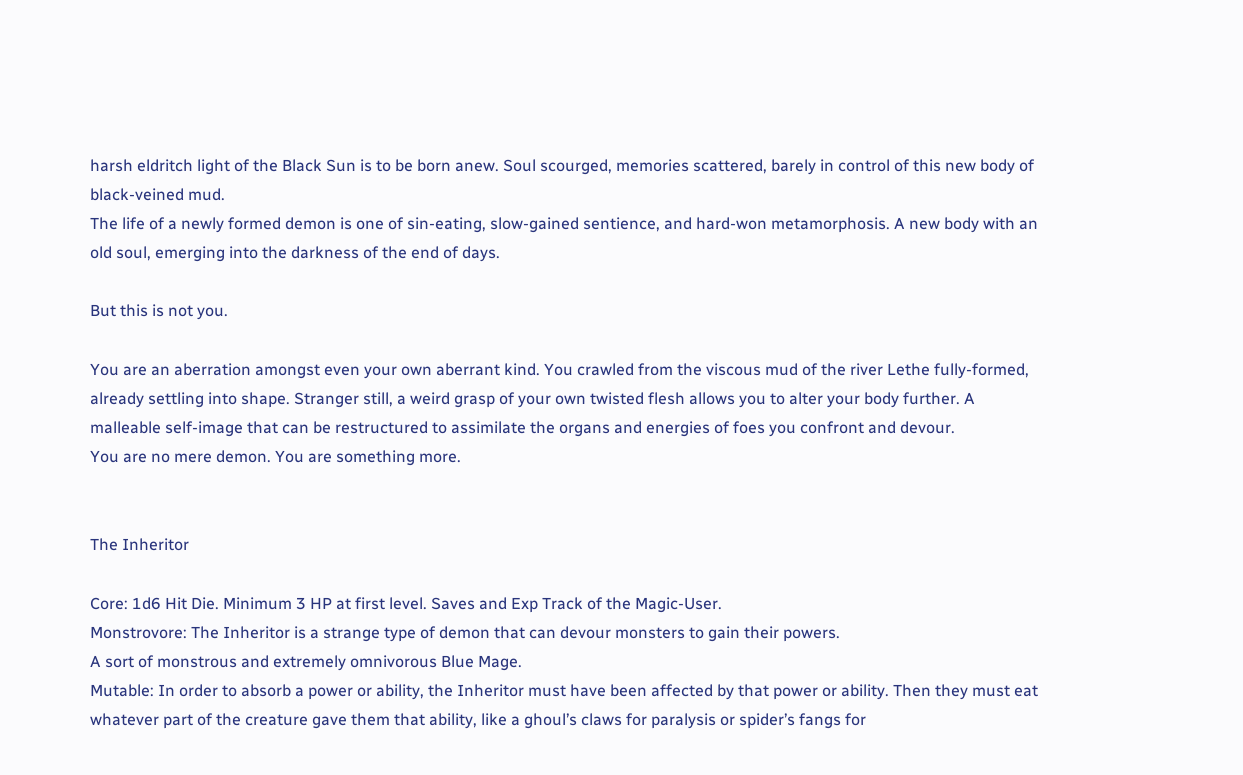harsh eldritch light of the Black Sun is to be born anew. Soul scourged, memories scattered, barely in control of this new body of black-veined mud.
The life of a newly formed demon is one of sin-eating, slow-gained sentience, and hard-won metamorphosis. A new body with an old soul, emerging into the darkness of the end of days.

But this is not you.

You are an aberration amongst even your own aberrant kind. You crawled from the viscous mud of the river Lethe fully-formed, already settling into shape. Stranger still, a weird grasp of your own twisted flesh allows you to alter your body further. A malleable self-image that can be restructured to assimilate the organs and energies of foes you confront and devour.
You are no mere demon. You are something more.


The Inheritor

Core: 1d6 Hit Die. Minimum 3 HP at first level. Saves and Exp Track of the Magic-User.
Monstrovore: The Inheritor is a strange type of demon that can devour monsters to gain their powers.
A sort of monstrous and extremely omnivorous Blue Mage.
Mutable: In order to absorb a power or ability, the Inheritor must have been affected by that power or ability. Then they must eat whatever part of the creature gave them that ability, like a ghoul’s claws for paralysis or spider’s fangs for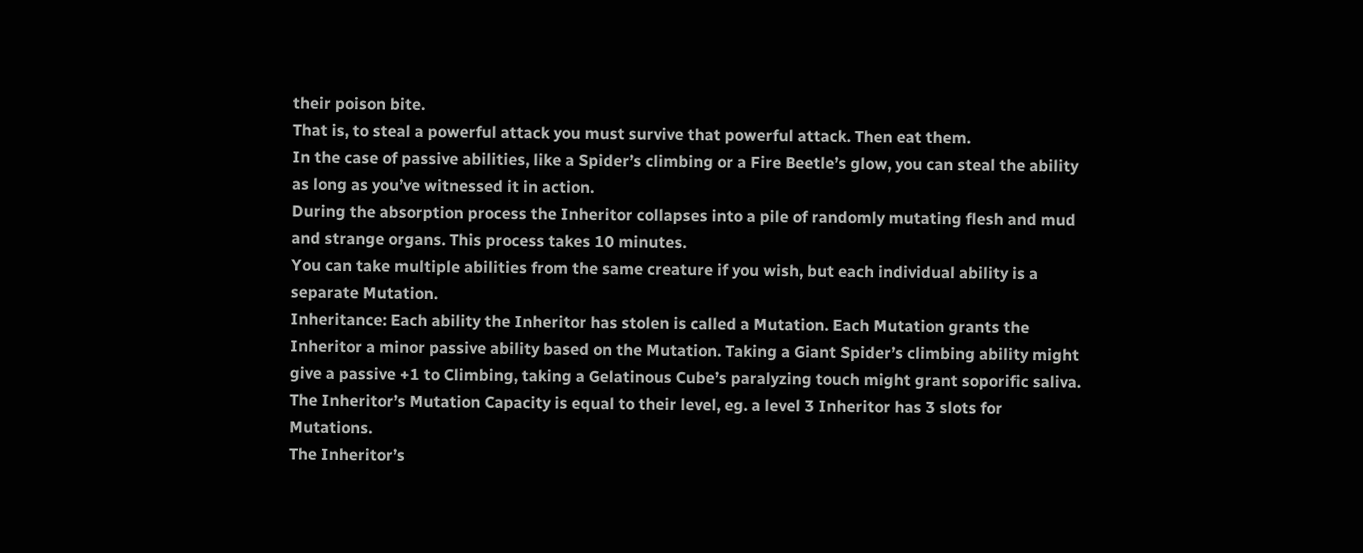their poison bite.
That is, to steal a powerful attack you must survive that powerful attack. Then eat them.
In the case of passive abilities, like a Spider’s climbing or a Fire Beetle’s glow, you can steal the ability as long as you’ve witnessed it in action.
During the absorption process the Inheritor collapses into a pile of randomly mutating flesh and mud and strange organs. This process takes 10 minutes.
You can take multiple abilities from the same creature if you wish, but each individual ability is a separate Mutation.
Inheritance: Each ability the Inheritor has stolen is called a Mutation. Each Mutation grants the Inheritor a minor passive ability based on the Mutation. Taking a Giant Spider’s climbing ability might give a passive +1 to Climbing, taking a Gelatinous Cube’s paralyzing touch might grant soporific saliva.
The Inheritor’s Mutation Capacity is equal to their level, eg. a level 3 Inheritor has 3 slots for Mutations.
The Inheritor’s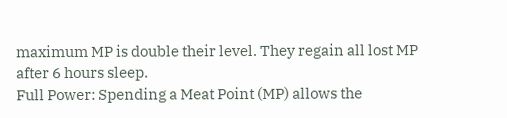maximum MP is double their level. They regain all lost MP after 6 hours sleep.
Full Power: Spending a Meat Point (MP) allows the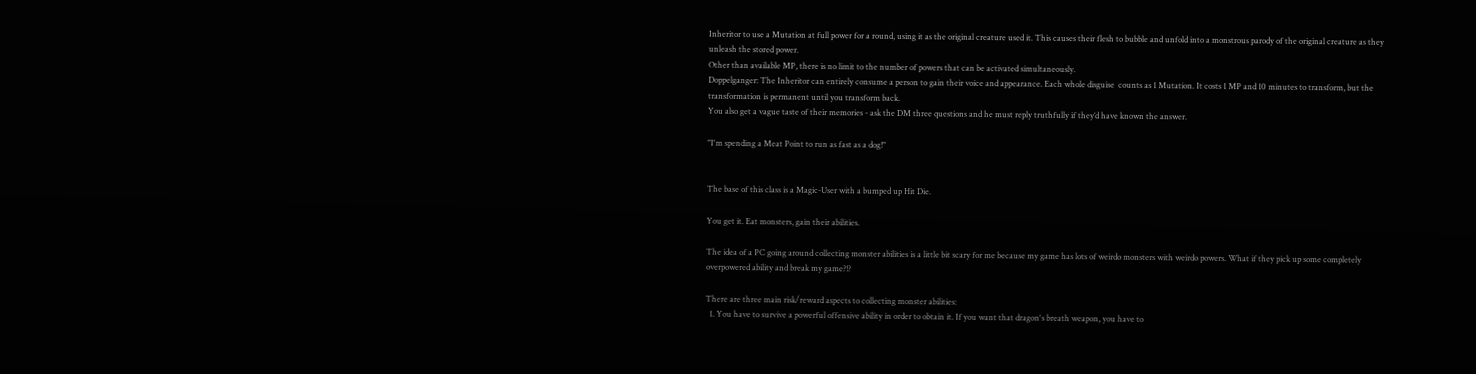Inheritor to use a Mutation at full power for a round, using it as the original creature used it. This causes their flesh to bubble and unfold into a monstrous parody of the original creature as they unleash the stored power.
Other than available MP, there is no limit to the number of powers that can be activated simultaneously.
Doppelganger: The Inheritor can entirely consume a person to gain their voice and appearance. Each whole disguise  counts as 1 Mutation. It costs 1 MP and 10 minutes to transform, but the transformation is permanent until you transform back.
You also get a vague taste of their memories - ask the DM three questions and he must reply truthfully if they’d have known the answer.

"I'm spending a Meat Point to run as fast as a dog!"


The base of this class is a Magic-User with a bumped up Hit Die.

You get it. Eat monsters, gain their abilities.

The idea of a PC going around collecting monster abilities is a little bit scary for me because my game has lots of weirdo monsters with weirdo powers. What if they pick up some completely overpowered ability and break my game?!?

There are three main risk/reward aspects to collecting monster abilities:
  1. You have to survive a powerful offensive ability in order to obtain it. If you want that dragon's breath weapon, you have to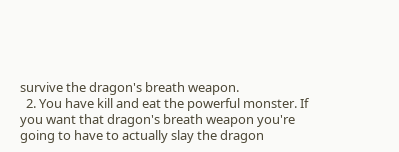survive the dragon's breath weapon.
  2. You have kill and eat the powerful monster. If you want that dragon's breath weapon you're going to have to actually slay the dragon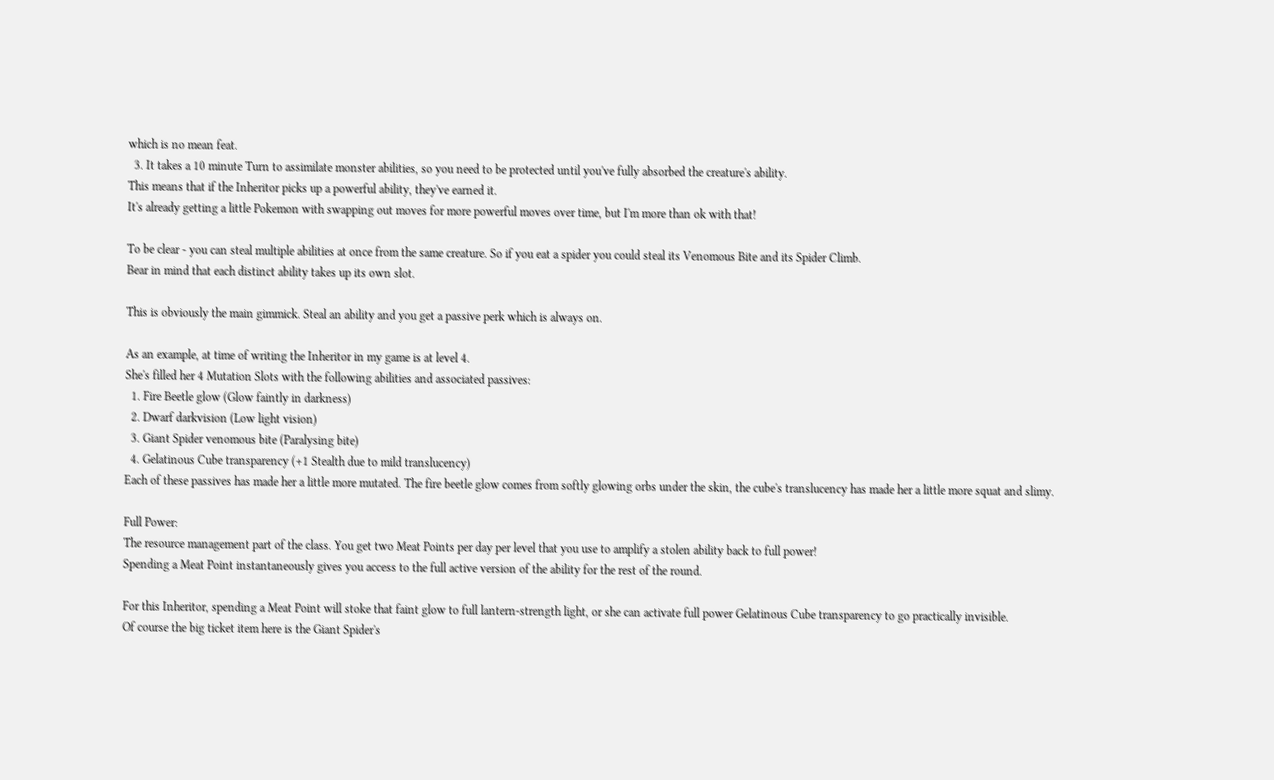which is no mean feat.
  3. It takes a 10 minute Turn to assimilate monster abilities, so you need to be protected until you've fully absorbed the creature's ability.
This means that if the Inheritor picks up a powerful ability, they've earned it.
It's already getting a little Pokemon with swapping out moves for more powerful moves over time, but I'm more than ok with that!

To be clear - you can steal multiple abilities at once from the same creature. So if you eat a spider you could steal its Venomous Bite and its Spider Climb.
Bear in mind that each distinct ability takes up its own slot.

This is obviously the main gimmick. Steal an ability and you get a passive perk which is always on.

As an example, at time of writing the Inheritor in my game is at level 4.
She's filled her 4 Mutation Slots with the following abilities and associated passives:
  1. Fire Beetle glow (Glow faintly in darkness)
  2. Dwarf darkvision (Low light vision)
  3. Giant Spider venomous bite (Paralysing bite)
  4. Gelatinous Cube transparency (+1 Stealth due to mild translucency)
Each of these passives has made her a little more mutated. The fire beetle glow comes from softly glowing orbs under the skin, the cube's translucency has made her a little more squat and slimy.

Full Power:
The resource management part of the class. You get two Meat Points per day per level that you use to amplify a stolen ability back to full power!
Spending a Meat Point instantaneously gives you access to the full active version of the ability for the rest of the round.

For this Inheritor, spending a Meat Point will stoke that faint glow to full lantern-strength light, or she can activate full power Gelatinous Cube transparency to go practically invisible.
Of course the big ticket item here is the Giant Spider's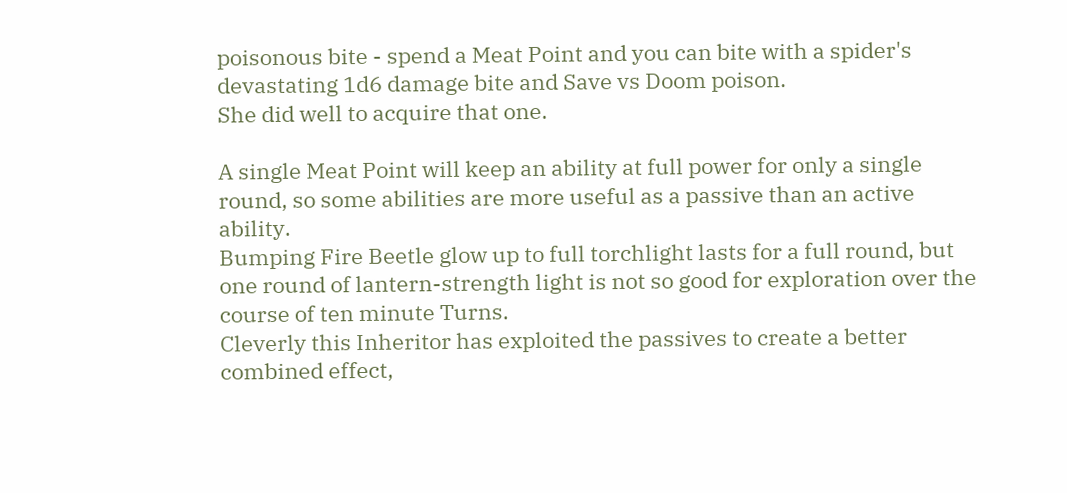poisonous bite - spend a Meat Point and you can bite with a spider's devastating 1d6 damage bite and Save vs Doom poison.
She did well to acquire that one.

A single Meat Point will keep an ability at full power for only a single round, so some abilities are more useful as a passive than an active ability.
Bumping Fire Beetle glow up to full torchlight lasts for a full round, but one round of lantern-strength light is not so good for exploration over the course of ten minute Turns.
Cleverly this Inheritor has exploited the passives to create a better combined effect,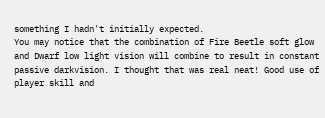something I hadn't initially expected.
You may notice that the combination of Fire Beetle soft glow and Dwarf low light vision will combine to result in constant passive darkvision. I thought that was real neat! Good use of player skill and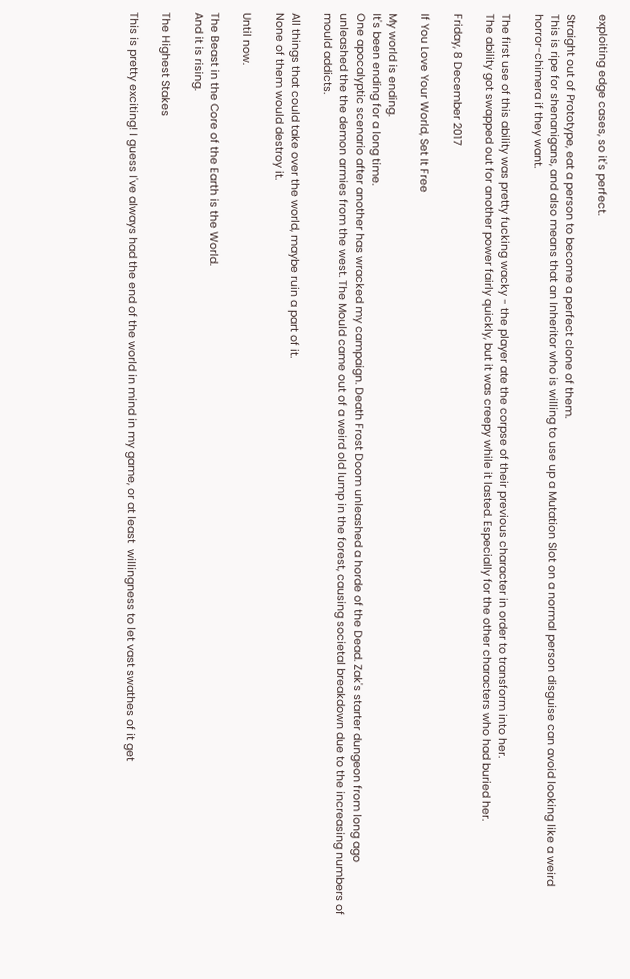exploiting edge cases, so it's perfect.

Straight out of Prototype, eat a person to become a perfect clone of them.
This is ripe for shenanigans, and also means that an Inheritor who is willing to use up a Mutation Slot on a normal person disguise can avoid looking like a weird horror-chimera if they want.

The first use of this ability was pretty fucking wacky - the player ate the corpse of their previous character in order to transform into her.
The ability got swapped out for another power fairly quickly, but it was creepy while it lasted. Especially for the other characters who had buried her.

Friday, 8 December 2017

If You Love Your World, Set It Free

My world is ending.
It's been ending for a long time.
One apocalyptic scenario after another has wracked my campaign. Death Frost Doom unleashed a horde of the Dead. Zak's starter dungeon from long ago unleashed the the demon armies from the west. The Mould came out of a weird old lump in the forest, causing societal breakdown due to the increasing numbers of mould addicts.

All things that could take over the world, maybe ruin a part of it.
None of them would destroy it.

Until now.

The Beast in the Core of the Earth is the World.
And it is rising.

The Highest Stakes

This is pretty exciting! I guess I've always had the end of the world in mind in my game, or at least  willingness to let vast swathes of it get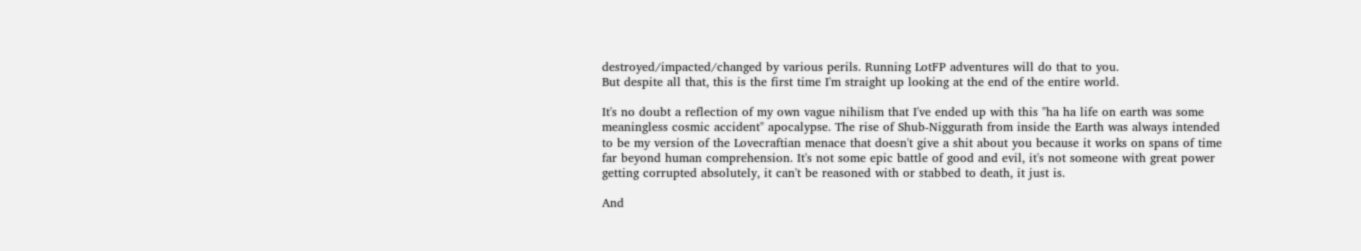destroyed/impacted/changed by various perils. Running LotFP adventures will do that to you.
But despite all that, this is the first time I'm straight up looking at the end of the entire world.

It's no doubt a reflection of my own vague nihilism that I've ended up with this "ha ha life on earth was some meaningless cosmic accident" apocalypse. The rise of Shub-Niggurath from inside the Earth was always intended to be my version of the Lovecraftian menace that doesn't give a shit about you because it works on spans of time far beyond human comprehension. It's not some epic battle of good and evil, it's not someone with great power getting corrupted absolutely, it can't be reasoned with or stabbed to death, it just is.

And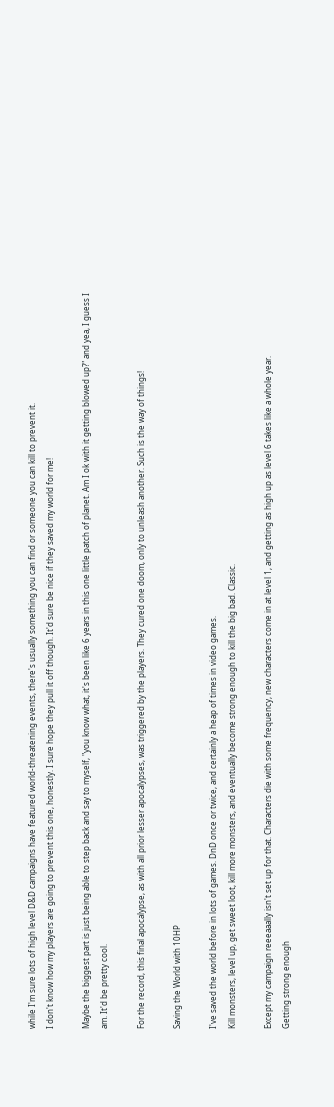while I'm sure lots of high level D&D campaigns have featured world-threatening events, there's usually something you can find or someone you can kill to prevent it.
I don't know how my players are going to prevent this one, honestly. I sure hope they pull it off though. It'd sure be nice if they saved my world for me!

Maybe the biggest part is just being able to step back and say to myself, "you know what, it's been like 6 years in this one little patch of planet. Am I ok with it getting blowed up?" and yea, I guess I am. It'd be pretty cool.

For the record, this final apocalypse, as with all prior lesser apocalypses, was triggered by the players. They cured one doom, only to unleash another. Such is the way of things!

Saving the World with 10HP

I've saved the world before in lots of games. DnD once or twice, and certainly a heap of times in video games.
Kill monsters, level up, get sweet loot, kill more monsters, and eventually become strong enough to kill the big bad. Classic.

Except my campaign reeeaaally isn't set up for that. Characters die with some frequency, new characters come in at level 1, and getting as high up as level 6 takes like a whole year.
Getting strong enough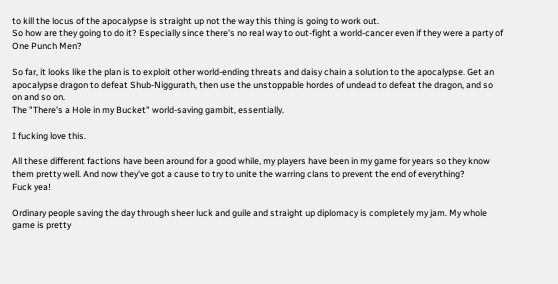to kill the locus of the apocalypse is straight up not the way this thing is going to work out.
So how are they going to do it? Especially since there's no real way to out-fight a world-cancer even if they were a party of One Punch Men?

So far, it looks like the plan is to exploit other world-ending threats and daisy chain a solution to the apocalypse. Get an apocalypse dragon to defeat Shub-Niggurath, then use the unstoppable hordes of undead to defeat the dragon, and so on and so on.
The "There's a Hole in my Bucket" world-saving gambit, essentially.

I fucking love this.

All these different factions have been around for a good while, my players have been in my game for years so they know them pretty well. And now they've got a cause to try to unite the warring clans to prevent the end of everything?
Fuck yea!

Ordinary people saving the day through sheer luck and guile and straight up diplomacy is completely my jam. My whole game is pretty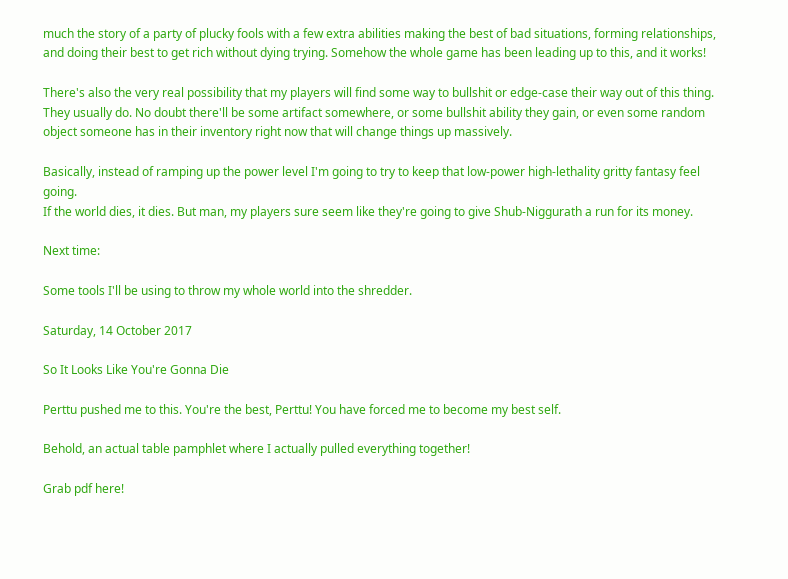much the story of a party of plucky fools with a few extra abilities making the best of bad situations, forming relationships, and doing their best to get rich without dying trying. Somehow the whole game has been leading up to this, and it works!

There's also the very real possibility that my players will find some way to bullshit or edge-case their way out of this thing. They usually do. No doubt there'll be some artifact somewhere, or some bullshit ability they gain, or even some random object someone has in their inventory right now that will change things up massively.

Basically, instead of ramping up the power level I'm going to try to keep that low-power high-lethality gritty fantasy feel going.
If the world dies, it dies. But man, my players sure seem like they're going to give Shub-Niggurath a run for its money.

Next time:

Some tools I'll be using to throw my whole world into the shredder.

Saturday, 14 October 2017

So It Looks Like You're Gonna Die

Perttu pushed me to this. You're the best, Perttu! You have forced me to become my best self.

Behold, an actual table pamphlet where I actually pulled everything together!

Grab pdf here!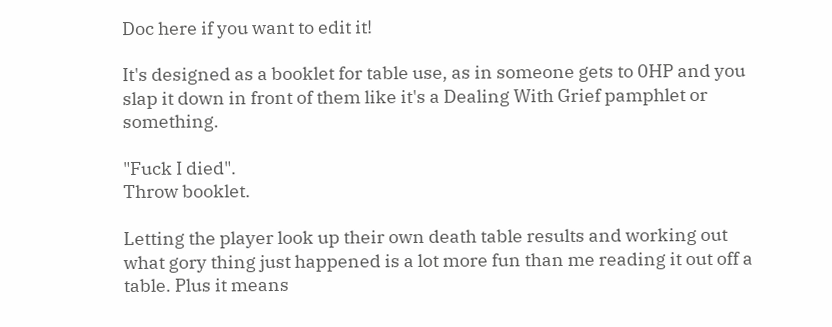Doc here if you want to edit it!

It's designed as a booklet for table use, as in someone gets to 0HP and you slap it down in front of them like it's a Dealing With Grief pamphlet or something.

"Fuck I died".
Throw booklet.

Letting the player look up their own death table results and working out what gory thing just happened is a lot more fun than me reading it out off a table. Plus it means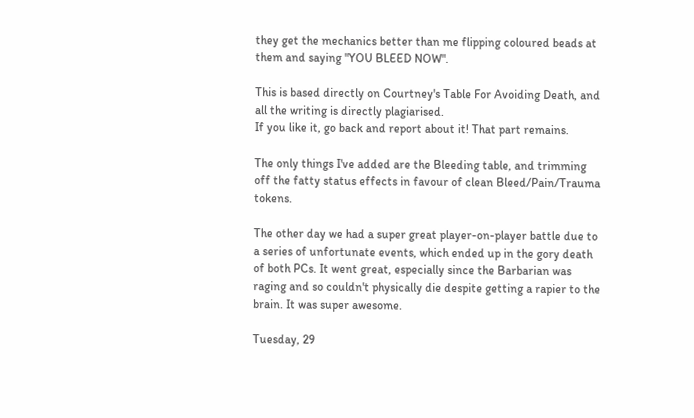they get the mechanics better than me flipping coloured beads at them and saying "YOU BLEED NOW".

This is based directly on Courtney's Table For Avoiding Death, and all the writing is directly plagiarised.
If you like it, go back and report about it! That part remains.

The only things I've added are the Bleeding table, and trimming off the fatty status effects in favour of clean Bleed/Pain/Trauma tokens.

The other day we had a super great player-on-player battle due to a series of unfortunate events, which ended up in the gory death of both PCs. It went great, especially since the Barbarian was raging and so couldn't physically die despite getting a rapier to the brain. It was super awesome.

Tuesday, 29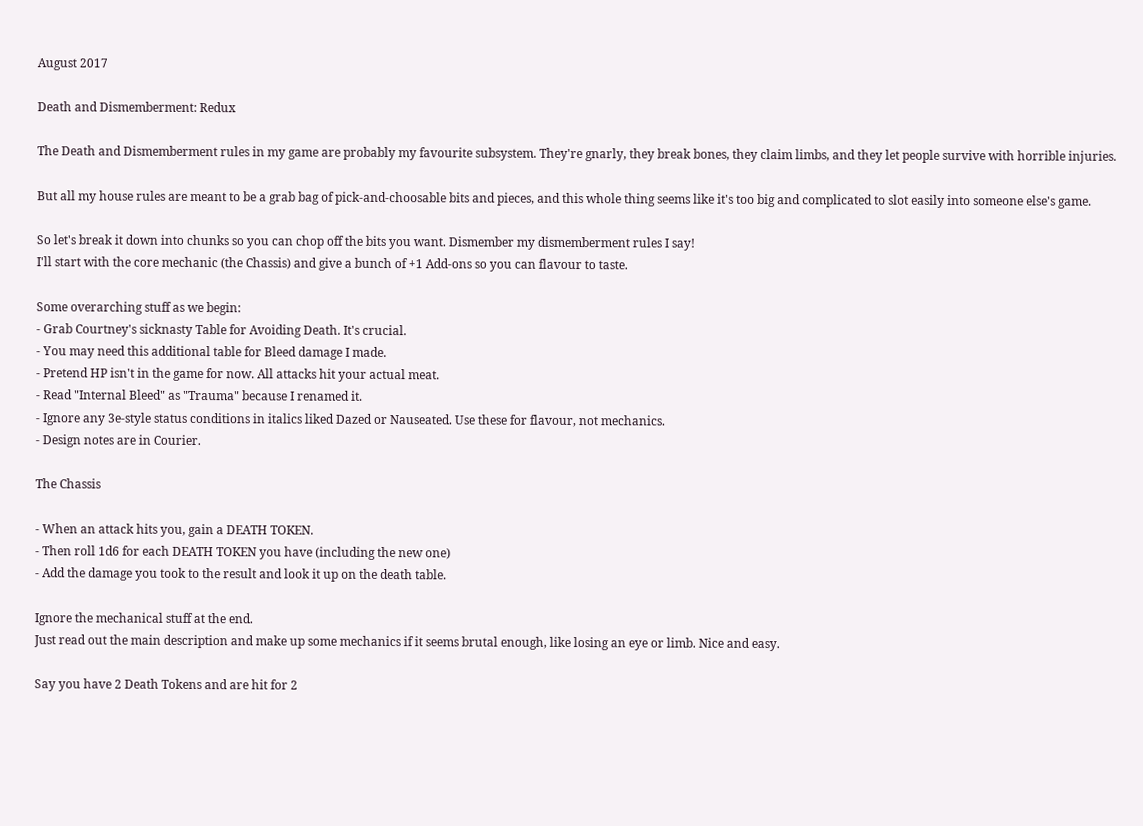August 2017

Death and Dismemberment: Redux

The Death and Dismemberment rules in my game are probably my favourite subsystem. They're gnarly, they break bones, they claim limbs, and they let people survive with horrible injuries.

But all my house rules are meant to be a grab bag of pick-and-choosable bits and pieces, and this whole thing seems like it's too big and complicated to slot easily into someone else's game.

So let's break it down into chunks so you can chop off the bits you want. Dismember my dismemberment rules I say!
I'll start with the core mechanic (the Chassis) and give a bunch of +1 Add-ons so you can flavour to taste.

Some overarching stuff as we begin:
- Grab Courtney's sicknasty Table for Avoiding Death. It's crucial.
- You may need this additional table for Bleed damage I made.
- Pretend HP isn't in the game for now. All attacks hit your actual meat.
- Read "Internal Bleed" as "Trauma" because I renamed it.
- Ignore any 3e-style status conditions in italics liked Dazed or Nauseated. Use these for flavour, not mechanics.
- Design notes are in Courier.

The Chassis

- When an attack hits you, gain a DEATH TOKEN.
- Then roll 1d6 for each DEATH TOKEN you have (including the new one)
- Add the damage you took to the result and look it up on the death table.

Ignore the mechanical stuff at the end.
Just read out the main description and make up some mechanics if it seems brutal enough, like losing an eye or limb. Nice and easy.

Say you have 2 Death Tokens and are hit for 2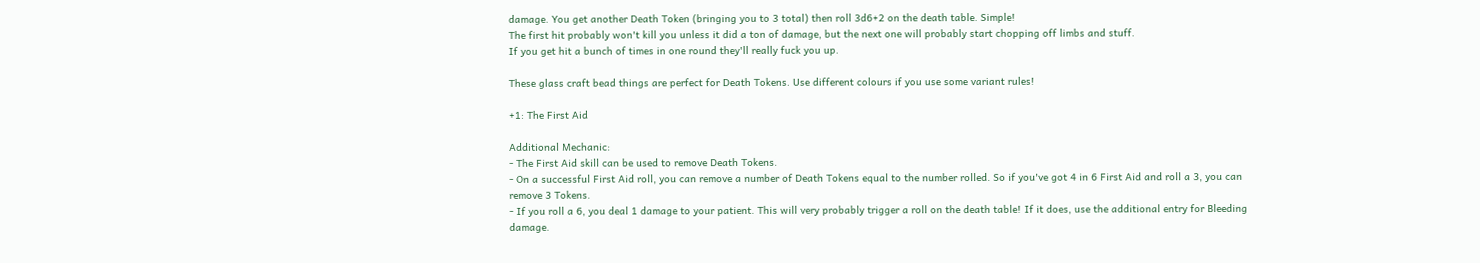damage. You get another Death Token (bringing you to 3 total) then roll 3d6+2 on the death table. Simple!
The first hit probably won't kill you unless it did a ton of damage, but the next one will probably start chopping off limbs and stuff.
If you get hit a bunch of times in one round they'll really fuck you up.

These glass craft bead things are perfect for Death Tokens. Use different colours if you use some variant rules!

+1: The First Aid

Additional Mechanic:
- The First Aid skill can be used to remove Death Tokens.
- On a successful First Aid roll, you can remove a number of Death Tokens equal to the number rolled. So if you've got 4 in 6 First Aid and roll a 3, you can remove 3 Tokens.
- If you roll a 6, you deal 1 damage to your patient. This will very probably trigger a roll on the death table! If it does, use the additional entry for Bleeding damage.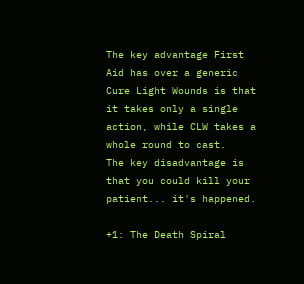The key advantage First Aid has over a generic Cure Light Wounds is that it takes only a single action, while CLW takes a whole round to cast.
The key disadvantage is that you could kill your patient... it's happened.

+1: The Death Spiral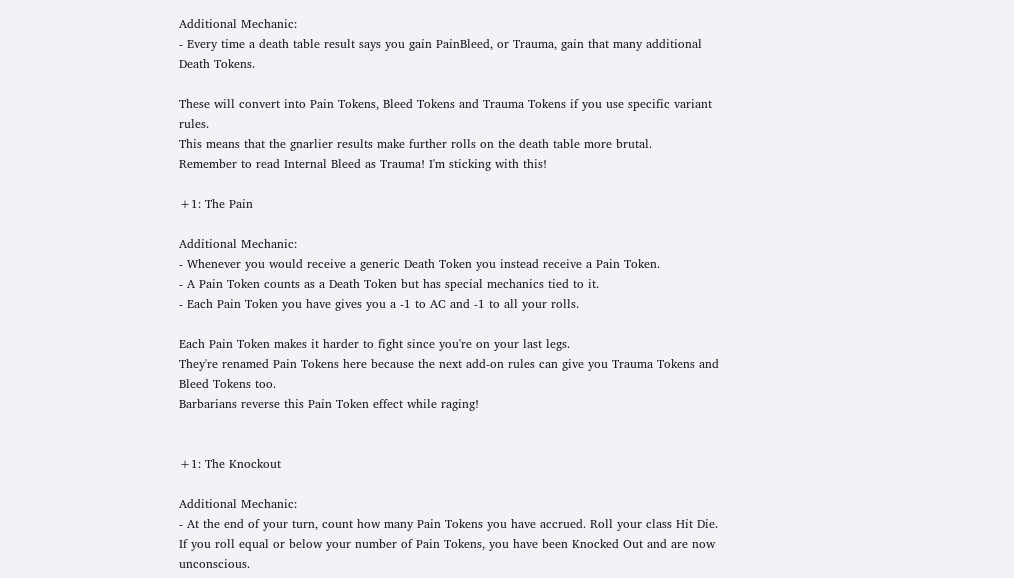Additional Mechanic:
- Every time a death table result says you gain PainBleed, or Trauma, gain that many additional Death Tokens.

These will convert into Pain Tokens, Bleed Tokens and Trauma Tokens if you use specific variant rules.
This means that the gnarlier results make further rolls on the death table more brutal.
Remember to read Internal Bleed as Trauma! I'm sticking with this!

+1: The Pain

Additional Mechanic:
- Whenever you would receive a generic Death Token you instead receive a Pain Token.
- A Pain Token counts as a Death Token but has special mechanics tied to it.
- Each Pain Token you have gives you a -1 to AC and -1 to all your rolls.

Each Pain Token makes it harder to fight since you're on your last legs.
They're renamed Pain Tokens here because the next add-on rules can give you Trauma Tokens and Bleed Tokens too.
Barbarians reverse this Pain Token effect while raging!


+1: The Knockout

Additional Mechanic:
- At the end of your turn, count how many Pain Tokens you have accrued. Roll your class Hit Die. If you roll equal or below your number of Pain Tokens, you have been Knocked Out and are now unconscious.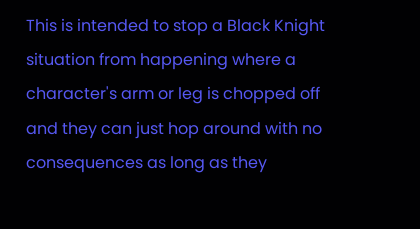This is intended to stop a Black Knight situation from happening where a character's arm or leg is chopped off and they can just hop around with no consequences as long as they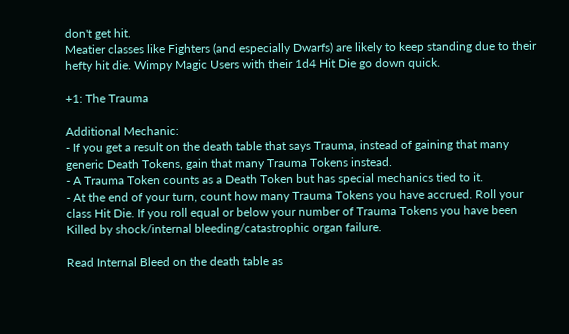don't get hit.
Meatier classes like Fighters (and especially Dwarfs) are likely to keep standing due to their hefty hit die. Wimpy Magic Users with their 1d4 Hit Die go down quick.

+1: The Trauma

Additional Mechanic:
- If you get a result on the death table that says Trauma, instead of gaining that many generic Death Tokens, gain that many Trauma Tokens instead.
- A Trauma Token counts as a Death Token but has special mechanics tied to it.
- At the end of your turn, count how many Trauma Tokens you have accrued. Roll your class Hit Die. If you roll equal or below your number of Trauma Tokens you have been Killed by shock/internal bleeding/catastrophic organ failure.

Read Internal Bleed on the death table as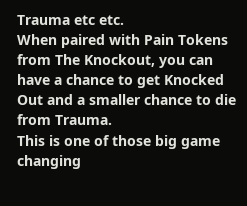Trauma etc etc.
When paired with Pain Tokens from The Knockout, you can have a chance to get Knocked Out and a smaller chance to die from Trauma.
This is one of those big game changing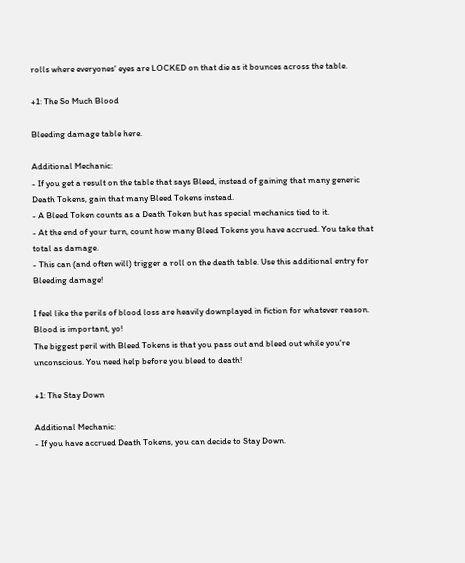rolls where everyones' eyes are LOCKED on that die as it bounces across the table.

+1: The So Much Blood

Bleeding damage table here.

Additional Mechanic:
- If you get a result on the table that says Bleed, instead of gaining that many generic Death Tokens, gain that many Bleed Tokens instead.
- A Bleed Token counts as a Death Token but has special mechanics tied to it.
- At the end of your turn, count how many Bleed Tokens you have accrued. You take that total as damage.
- This can (and often will) trigger a roll on the death table. Use this additional entry for Bleeding damage!

I feel like the perils of blood loss are heavily downplayed in fiction for whatever reason. Blood is important, yo!
The biggest peril with Bleed Tokens is that you pass out and bleed out while you're unconscious. You need help before you bleed to death!

+1: The Stay Down

Additional Mechanic:
- If you have accrued Death Tokens, you can decide to Stay Down.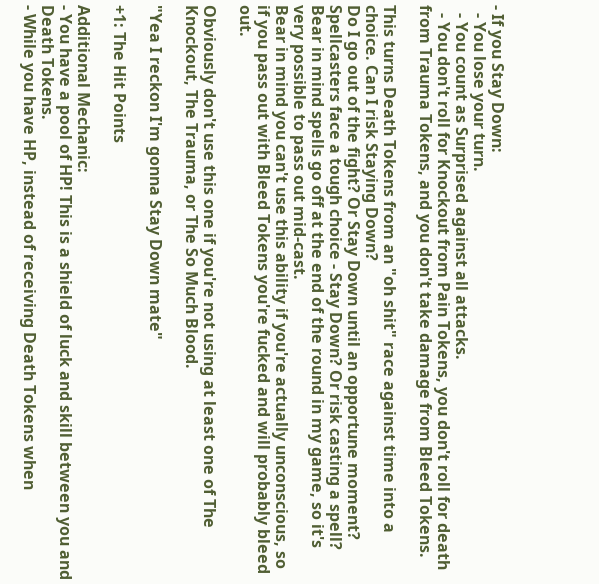- If you Stay Down:
  - You lose your turn.
  - You count as Surprised against all attacks.
  - You don't roll for Knockout from Pain Tokens, you don't roll for death from Trauma Tokens, and you don't take damage from Bleed Tokens.

This turns Death Tokens from an "oh shit" race against time into a choice. Can I risk Staying Down?
Do I go out of the fight? Or Stay Down until an opportune moment?
Spellcasters face a tough choice - Stay Down? Or risk casting a spell? Bear in mind spells go off at the end of the round in my game, so it's very possible to pass out mid-cast.
Bear in mind you can't use this ability if you're actually unconscious, so if you pass out with Bleed Tokens you're fucked and will probably bleed out.

Obviously don't use this one if you're not using at least one of The Knockout, The Trauma, or The So Much Blood.

"Yea I reckon I'm gonna Stay Down mate"

+1: The Hit Points

Additional Mechanic:
- You have a pool of HP! This is a shield of luck and skill between you and Death Tokens.
- While you have HP, instead of receiving Death Tokens when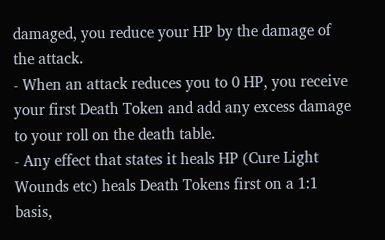damaged, you reduce your HP by the damage of the attack.
- When an attack reduces you to 0 HP, you receive your first Death Token and add any excess damage to your roll on the death table.
- Any effect that states it heals HP (Cure Light Wounds etc) heals Death Tokens first on a 1:1 basis,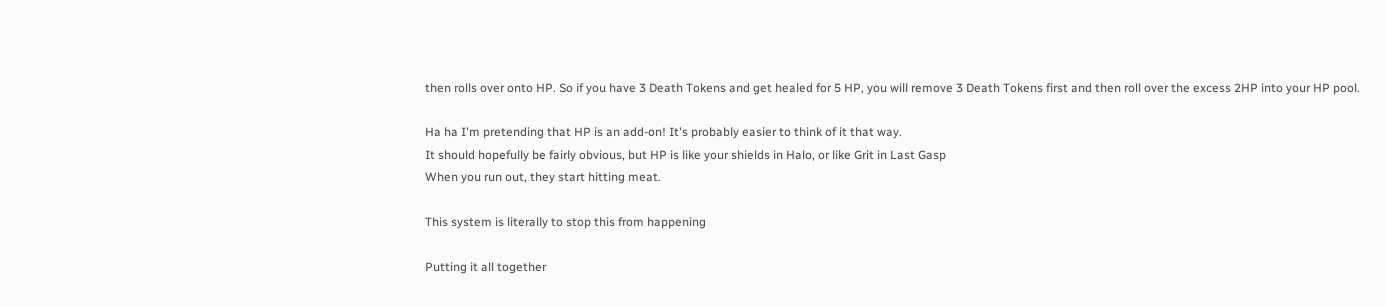then rolls over onto HP. So if you have 3 Death Tokens and get healed for 5 HP, you will remove 3 Death Tokens first and then roll over the excess 2HP into your HP pool.

Ha ha I'm pretending that HP is an add-on! It's probably easier to think of it that way.
It should hopefully be fairly obvious, but HP is like your shields in Halo, or like Grit in Last Gasp
When you run out, they start hitting meat.

This system is literally to stop this from happening

Putting it all together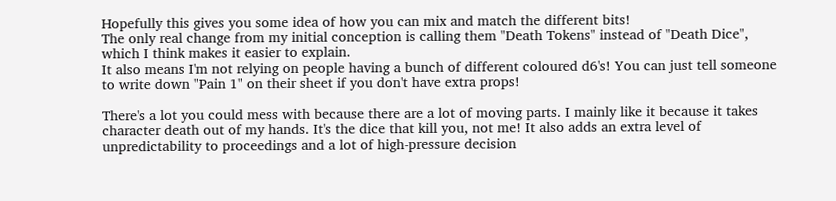Hopefully this gives you some idea of how you can mix and match the different bits!
The only real change from my initial conception is calling them "Death Tokens" instead of "Death Dice", which I think makes it easier to explain.
It also means I'm not relying on people having a bunch of different coloured d6's! You can just tell someone to write down "Pain 1" on their sheet if you don't have extra props!

There's a lot you could mess with because there are a lot of moving parts. I mainly like it because it takes character death out of my hands. It's the dice that kill you, not me! It also adds an extra level of unpredictability to proceedings and a lot of high-pressure decision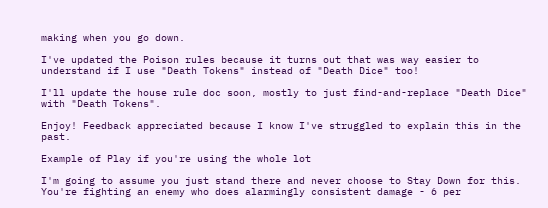making when you go down.

I've updated the Poison rules because it turns out that was way easier to understand if I use "Death Tokens" instead of "Death Dice" too!

I'll update the house rule doc soon, mostly to just find-and-replace "Death Dice" with "Death Tokens".

Enjoy! Feedback appreciated because I know I've struggled to explain this in the past.

Example of Play if you're using the whole lot

I'm going to assume you just stand there and never choose to Stay Down for this. You're fighting an enemy who does alarmingly consistent damage - 6 per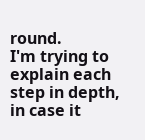round.
I'm trying to explain each step in depth, in case it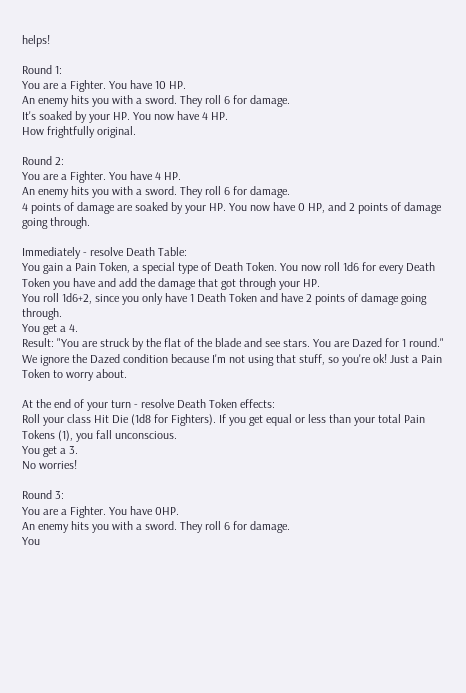helps!

Round 1:
You are a Fighter. You have 10 HP.
An enemy hits you with a sword. They roll 6 for damage.
It's soaked by your HP. You now have 4 HP.
How frightfully original.

Round 2:
You are a Fighter. You have 4 HP.
An enemy hits you with a sword. They roll 6 for damage.
4 points of damage are soaked by your HP. You now have 0 HP, and 2 points of damage going through.

Immediately - resolve Death Table:
You gain a Pain Token, a special type of Death Token. You now roll 1d6 for every Death Token you have and add the damage that got through your HP.
You roll 1d6+2, since you only have 1 Death Token and have 2 points of damage going through.
You get a 4.
Result: "You are struck by the flat of the blade and see stars. You are Dazed for 1 round."
We ignore the Dazed condition because I'm not using that stuff, so you're ok! Just a Pain Token to worry about.

At the end of your turn - resolve Death Token effects:
Roll your class Hit Die (1d8 for Fighters). If you get equal or less than your total Pain Tokens (1), you fall unconscious.
You get a 3.
No worries!

Round 3:
You are a Fighter. You have 0HP.
An enemy hits you with a sword. They roll 6 for damage.
You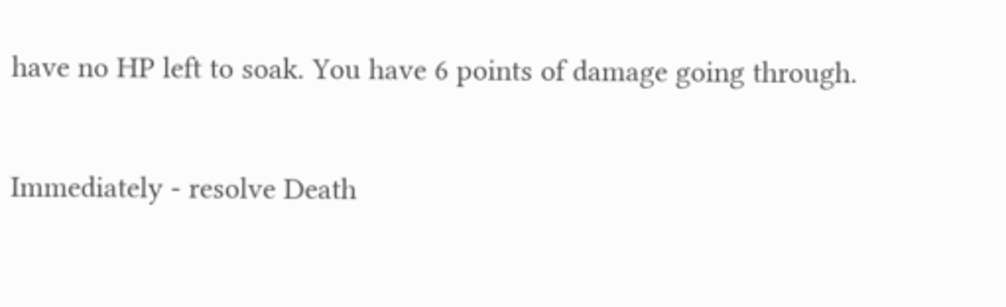have no HP left to soak. You have 6 points of damage going through.

Immediately - resolve Death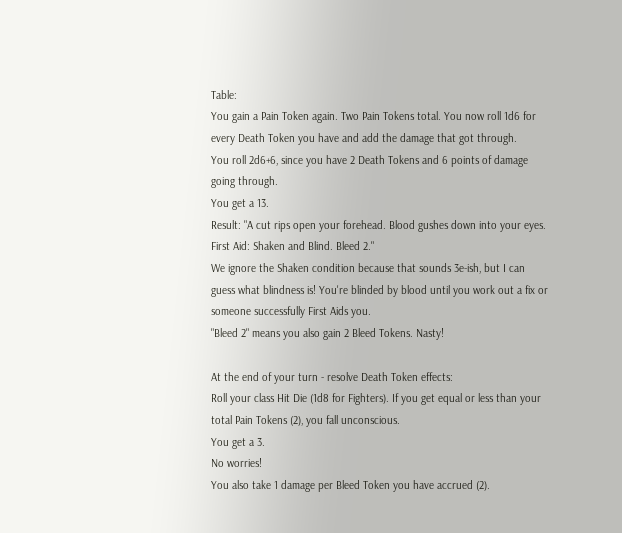Table:
You gain a Pain Token again. Two Pain Tokens total. You now roll 1d6 for every Death Token you have and add the damage that got through.
You roll 2d6+6, since you have 2 Death Tokens and 6 points of damage going through.
You get a 13.
Result: "A cut rips open your forehead. Blood gushes down into your eyes. First Aid: Shaken and Blind. Bleed 2."
We ignore the Shaken condition because that sounds 3e-ish, but I can guess what blindness is! You're blinded by blood until you work out a fix or someone successfully First Aids you.
"Bleed 2" means you also gain 2 Bleed Tokens. Nasty!

At the end of your turn - resolve Death Token effects:
Roll your class Hit Die (1d8 for Fighters). If you get equal or less than your total Pain Tokens (2), you fall unconscious.
You get a 3.
No worries!
You also take 1 damage per Bleed Token you have accrued (2).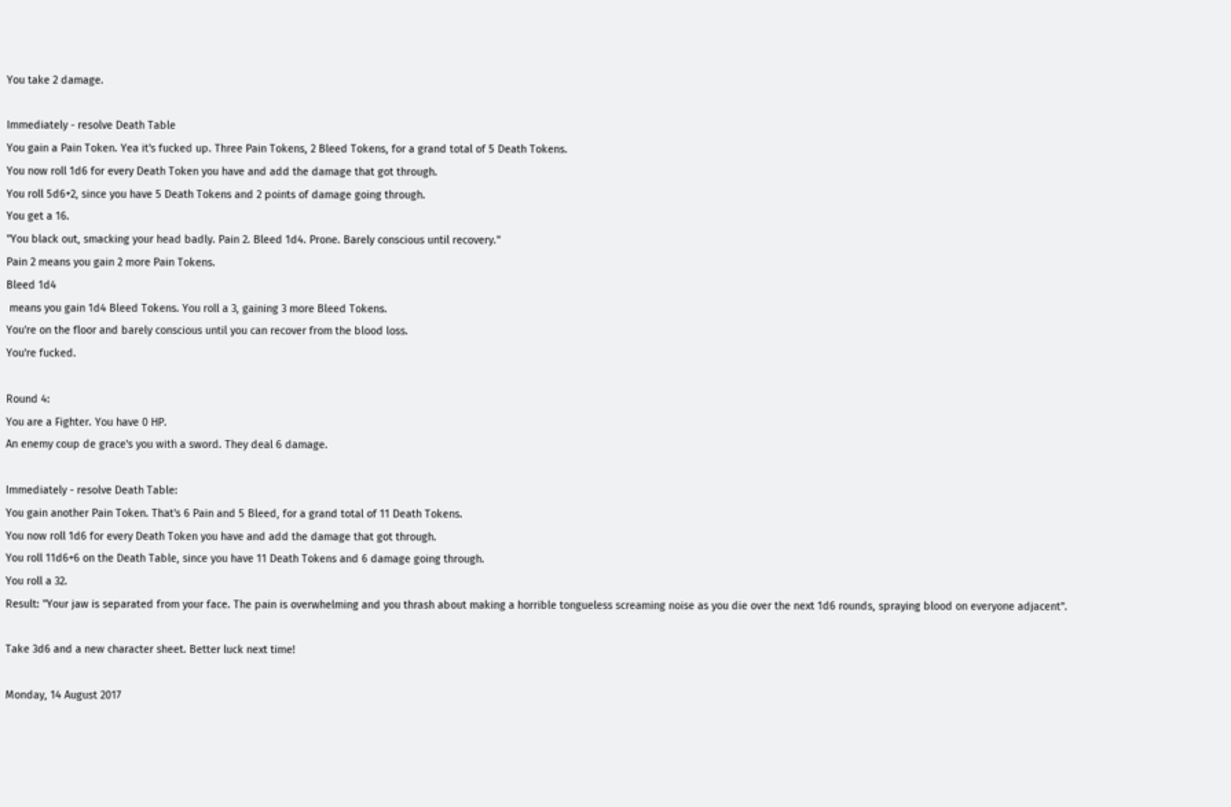You take 2 damage.

Immediately - resolve Death Table
You gain a Pain Token. Yea it's fucked up. Three Pain Tokens, 2 Bleed Tokens, for a grand total of 5 Death Tokens.
You now roll 1d6 for every Death Token you have and add the damage that got through.
You roll 5d6+2, since you have 5 Death Tokens and 2 points of damage going through.
You get a 16.
"You black out, smacking your head badly. Pain 2. Bleed 1d4. Prone. Barely conscious until recovery."
Pain 2 means you gain 2 more Pain Tokens.
Bleed 1d4
 means you gain 1d4 Bleed Tokens. You roll a 3, gaining 3 more Bleed Tokens.
You're on the floor and barely conscious until you can recover from the blood loss.
You're fucked.

Round 4:
You are a Fighter. You have 0 HP.
An enemy coup de grace's you with a sword. They deal 6 damage.

Immediately - resolve Death Table:
You gain another Pain Token. That's 6 Pain and 5 Bleed, for a grand total of 11 Death Tokens.
You now roll 1d6 for every Death Token you have and add the damage that got through.
You roll 11d6+6 on the Death Table, since you have 11 Death Tokens and 6 damage going through.
You roll a 32.
Result: "Your jaw is separated from your face. The pain is overwhelming and you thrash about making a horrible tongueless screaming noise as you die over the next 1d6 rounds, spraying blood on everyone adjacent".

Take 3d6 and a new character sheet. Better luck next time!

Monday, 14 August 2017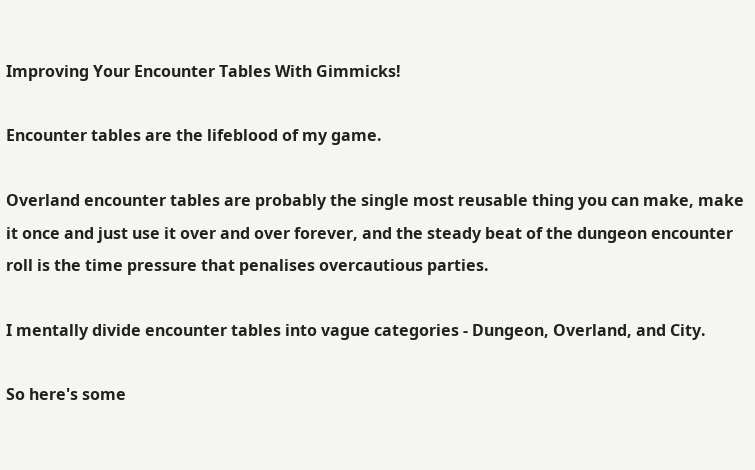Improving Your Encounter Tables With Gimmicks!

Encounter tables are the lifeblood of my game.

Overland encounter tables are probably the single most reusable thing you can make, make it once and just use it over and over forever, and the steady beat of the dungeon encounter roll is the time pressure that penalises overcautious parties.

I mentally divide encounter tables into vague categories - Dungeon, Overland, and City.

So here's some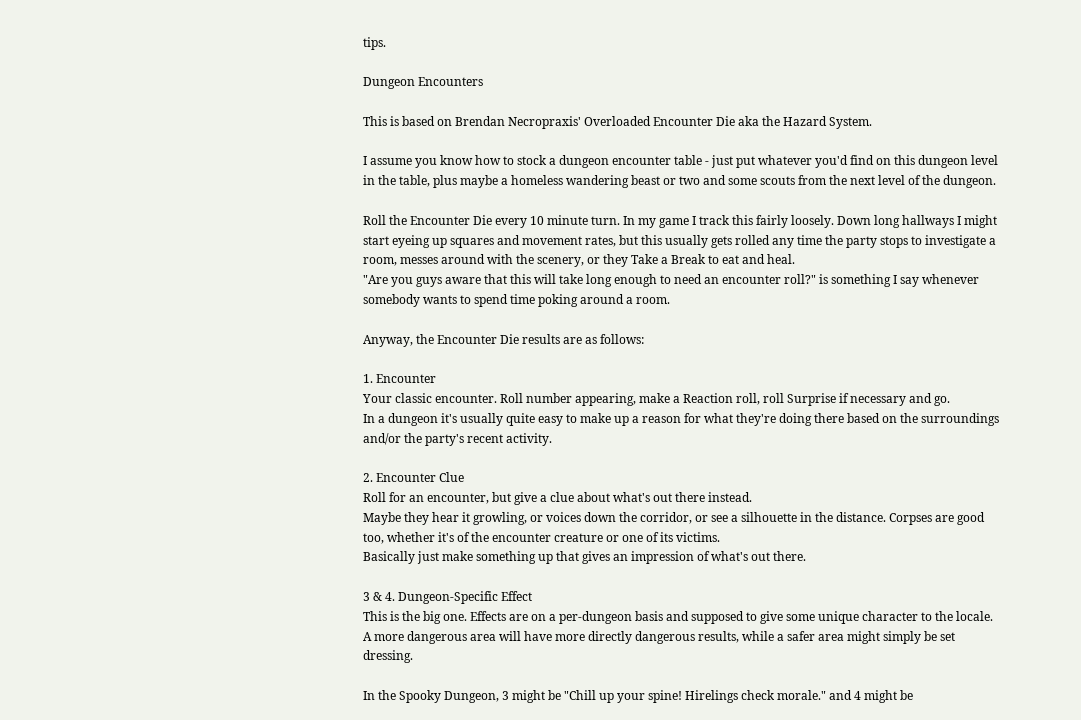tips.

Dungeon Encounters

This is based on Brendan Necropraxis' Overloaded Encounter Die aka the Hazard System.

I assume you know how to stock a dungeon encounter table - just put whatever you'd find on this dungeon level in the table, plus maybe a homeless wandering beast or two and some scouts from the next level of the dungeon.

Roll the Encounter Die every 10 minute turn. In my game I track this fairly loosely. Down long hallways I might start eyeing up squares and movement rates, but this usually gets rolled any time the party stops to investigate a room, messes around with the scenery, or they Take a Break to eat and heal.
"Are you guys aware that this will take long enough to need an encounter roll?" is something I say whenever somebody wants to spend time poking around a room.

Anyway, the Encounter Die results are as follows:

1. Encounter
Your classic encounter. Roll number appearing, make a Reaction roll, roll Surprise if necessary and go.
In a dungeon it's usually quite easy to make up a reason for what they're doing there based on the surroundings and/or the party's recent activity.

2. Encounter Clue
Roll for an encounter, but give a clue about what's out there instead.
Maybe they hear it growling, or voices down the corridor, or see a silhouette in the distance. Corpses are good too, whether it's of the encounter creature or one of its victims.
Basically just make something up that gives an impression of what's out there.

3 & 4. Dungeon-Specific Effect
This is the big one. Effects are on a per-dungeon basis and supposed to give some unique character to the locale.
A more dangerous area will have more directly dangerous results, while a safer area might simply be set dressing.

In the Spooky Dungeon, 3 might be "Chill up your spine! Hirelings check morale." and 4 might be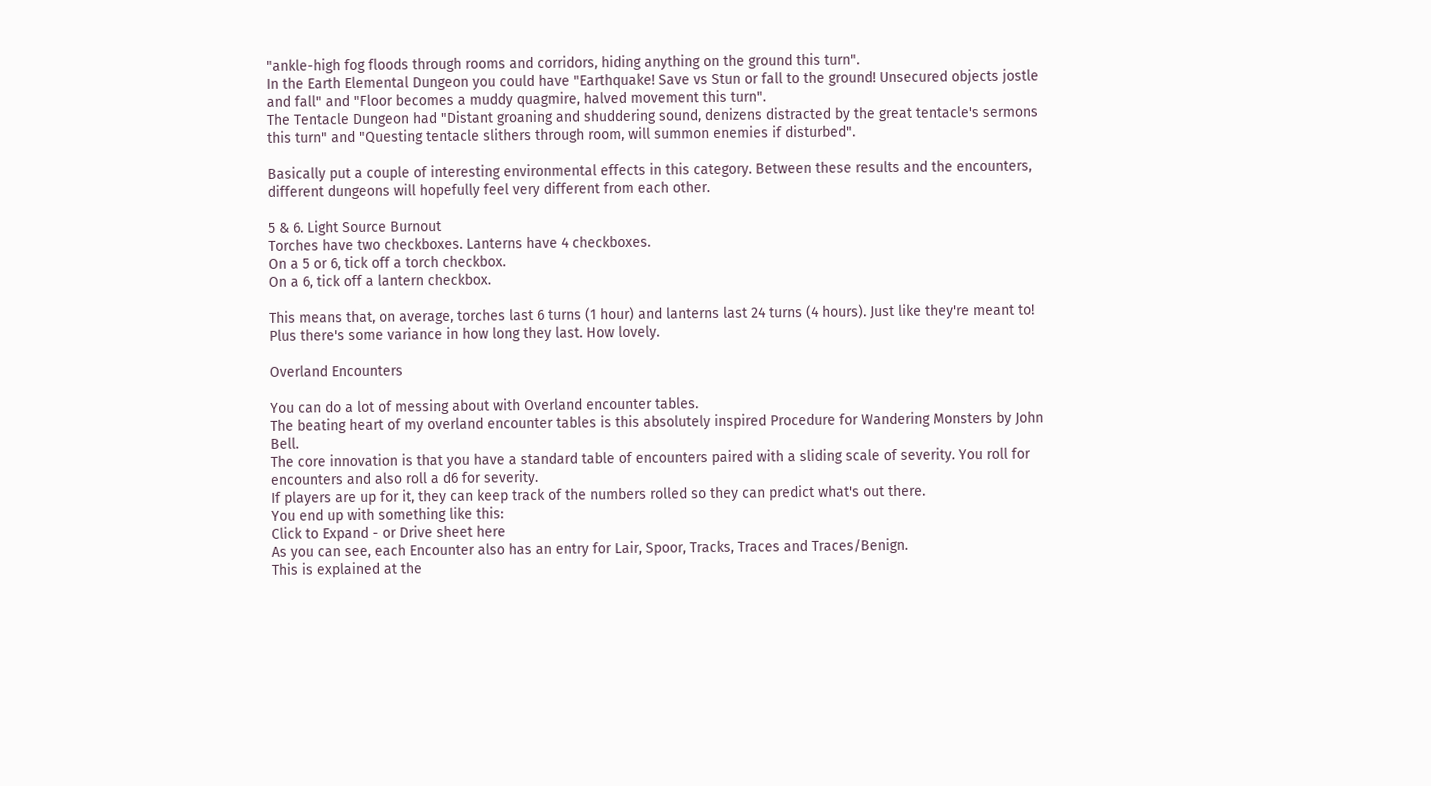"ankle-high fog floods through rooms and corridors, hiding anything on the ground this turn".
In the Earth Elemental Dungeon you could have "Earthquake! Save vs Stun or fall to the ground! Unsecured objects jostle and fall" and "Floor becomes a muddy quagmire, halved movement this turn".
The Tentacle Dungeon had "Distant groaning and shuddering sound, denizens distracted by the great tentacle's sermons this turn" and "Questing tentacle slithers through room, will summon enemies if disturbed".

Basically put a couple of interesting environmental effects in this category. Between these results and the encounters, different dungeons will hopefully feel very different from each other.

5 & 6. Light Source Burnout
Torches have two checkboxes. Lanterns have 4 checkboxes.
On a 5 or 6, tick off a torch checkbox.
On a 6, tick off a lantern checkbox.

This means that, on average, torches last 6 turns (1 hour) and lanterns last 24 turns (4 hours). Just like they're meant to! Plus there's some variance in how long they last. How lovely.

Overland Encounters

You can do a lot of messing about with Overland encounter tables.
The beating heart of my overland encounter tables is this absolutely inspired Procedure for Wandering Monsters by John Bell.
The core innovation is that you have a standard table of encounters paired with a sliding scale of severity. You roll for encounters and also roll a d6 for severity.
If players are up for it, they can keep track of the numbers rolled so they can predict what's out there.
You end up with something like this:
Click to Expand - or Drive sheet here
As you can see, each Encounter also has an entry for Lair, Spoor, Tracks, Traces and Traces/Benign.
This is explained at the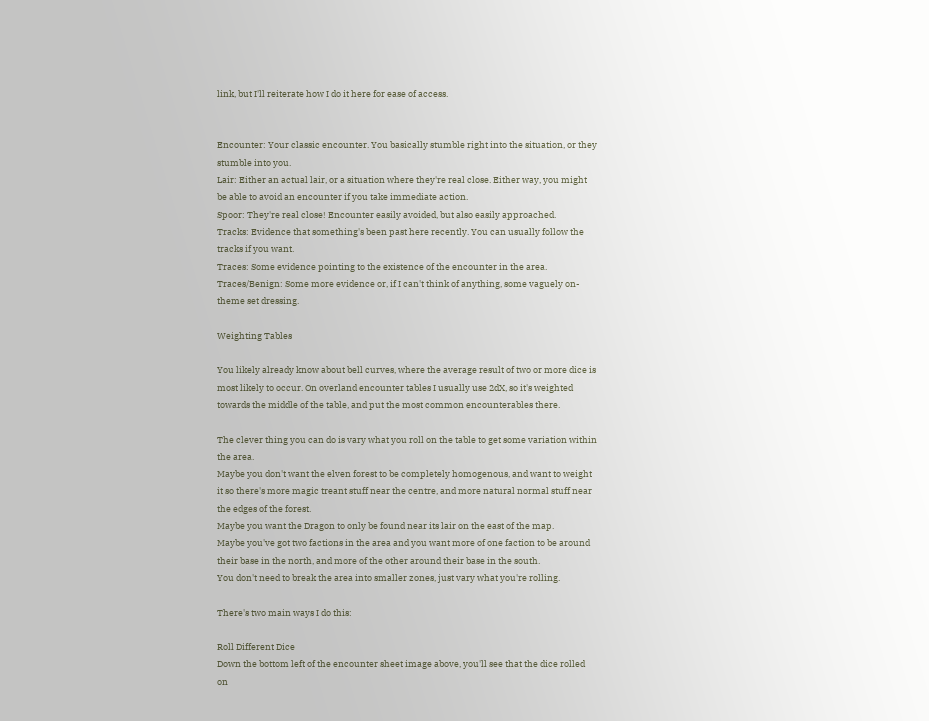link, but I'll reiterate how I do it here for ease of access.


Encounter: Your classic encounter. You basically stumble right into the situation, or they stumble into you.
Lair: Either an actual lair, or a situation where they're real close. Either way, you might be able to avoid an encounter if you take immediate action.
Spoor: They're real close! Encounter easily avoided, but also easily approached.
Tracks: Evidence that something's been past here recently. You can usually follow the tracks if you want.
Traces: Some evidence pointing to the existence of the encounter in the area.
Traces/Benign: Some more evidence or, if I can't think of anything, some vaguely on-theme set dressing.

Weighting Tables

You likely already know about bell curves, where the average result of two or more dice is most likely to occur. On overland encounter tables I usually use 2dX, so it's weighted towards the middle of the table, and put the most common encounterables there.

The clever thing you can do is vary what you roll on the table to get some variation within the area.
Maybe you don't want the elven forest to be completely homogenous, and want to weight it so there's more magic treant stuff near the centre, and more natural normal stuff near the edges of the forest.
Maybe you want the Dragon to only be found near its lair on the east of the map.
Maybe you've got two factions in the area and you want more of one faction to be around their base in the north, and more of the other around their base in the south.
You don't need to break the area into smaller zones, just vary what you're rolling.

There's two main ways I do this:

Roll Different Dice
Down the bottom left of the encounter sheet image above, you'll see that the dice rolled on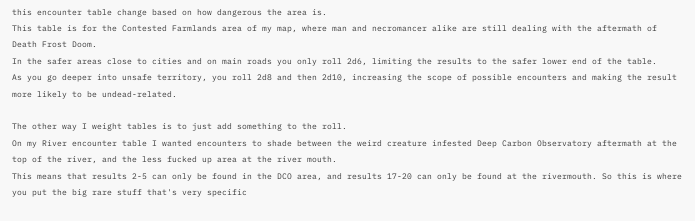this encounter table change based on how dangerous the area is.
This table is for the Contested Farmlands area of my map, where man and necromancer alike are still dealing with the aftermath of Death Frost Doom.
In the safer areas close to cities and on main roads you only roll 2d6, limiting the results to the safer lower end of the table.
As you go deeper into unsafe territory, you roll 2d8 and then 2d10, increasing the scope of possible encounters and making the result more likely to be undead-related.

The other way I weight tables is to just add something to the roll.
On my River encounter table I wanted encounters to shade between the weird creature infested Deep Carbon Observatory aftermath at the top of the river, and the less fucked up area at the river mouth.
This means that results 2-5 can only be found in the DCO area, and results 17-20 can only be found at the rivermouth. So this is where you put the big rare stuff that's very specific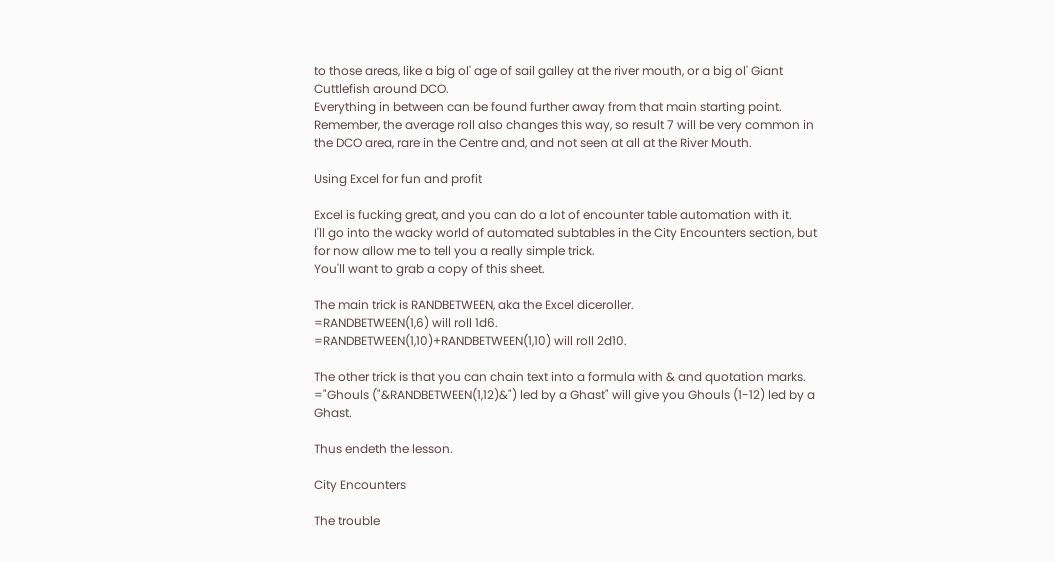to those areas, like a big ol' age of sail galley at the river mouth, or a big ol' Giant Cuttlefish around DCO.
Everything in between can be found further away from that main starting point.
Remember, the average roll also changes this way, so result 7 will be very common in the DCO area, rare in the Centre and, and not seen at all at the River Mouth.

Using Excel for fun and profit

Excel is fucking great, and you can do a lot of encounter table automation with it.
I'll go into the wacky world of automated subtables in the City Encounters section, but for now allow me to tell you a really simple trick.
You'll want to grab a copy of this sheet.

The main trick is RANDBETWEEN, aka the Excel diceroller.
=RANDBETWEEN(1,6) will roll 1d6.
=RANDBETWEEN(1,10)+RANDBETWEEN(1,10) will roll 2d10.

The other trick is that you can chain text into a formula with & and quotation marks.
="Ghouls ("&RANDBETWEEN(1,12)&") led by a Ghast" will give you Ghouls (1-12) led by a Ghast.

Thus endeth the lesson.

City Encounters

The trouble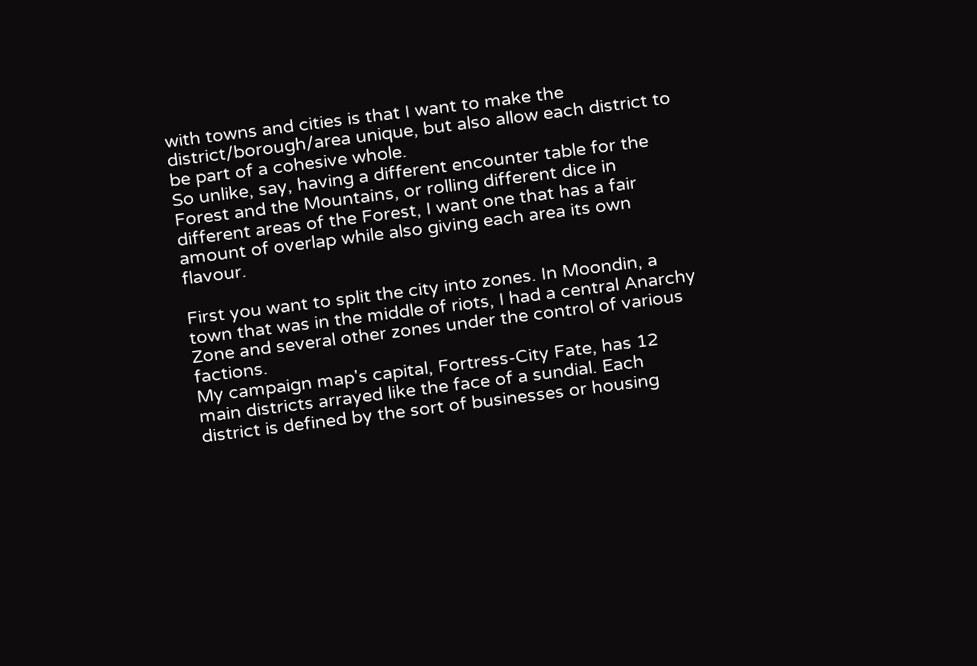with towns and cities is that I want to make the district/borough/area unique, but also allow each district to be part of a cohesive whole.
So unlike, say, having a different encounter table for the Forest and the Mountains, or rolling different dice in different areas of the Forest, I want one that has a fair amount of overlap while also giving each area its own flavour.

First you want to split the city into zones. In Moondin, a town that was in the middle of riots, I had a central Anarchy Zone and several other zones under the control of various factions.
My campaign map's capital, Fortress-City Fate, has 12 main districts arrayed like the face of a sundial. Each district is defined by the sort of businesses or housing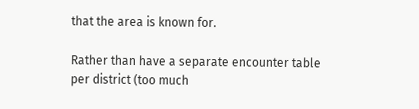that the area is known for.

Rather than have a separate encounter table per district (too much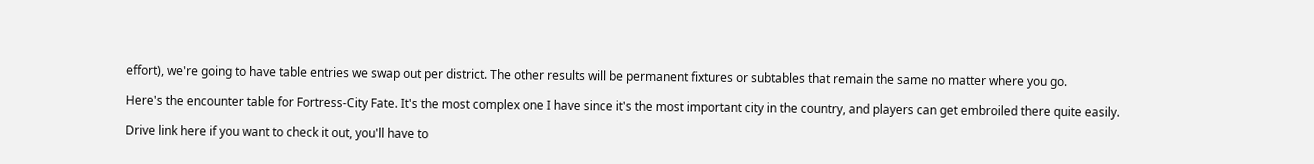effort), we're going to have table entries we swap out per district. The other results will be permanent fixtures or subtables that remain the same no matter where you go.

Here's the encounter table for Fortress-City Fate. It's the most complex one I have since it's the most important city in the country, and players can get embroiled there quite easily.

Drive link here if you want to check it out, you'll have to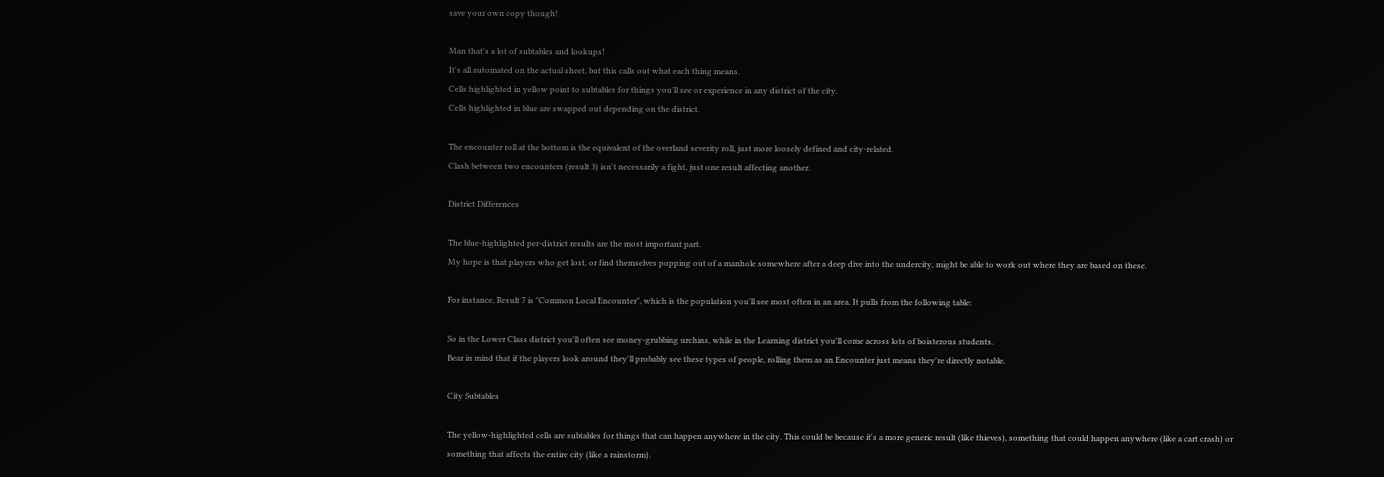save your own copy though!

Man that's a lot of subtables and lookups!
It's all automated on the actual sheet, but this calls out what each thing means.
Cells highlighted in yellow point to subtables for things you'll see or experience in any district of the city.
Cells highlighted in blue are swapped out depending on the district.

The encounter roll at the bottom is the equivalent of the overland severity roll, just more loosely defined and city-related.
Clash between two encounters (result 3) isn't necessarily a fight, just one result affecting another.

District Differences

The blue-highlighted per-district results are the most important part.
My hope is that players who get lost, or find themselves popping out of a manhole somewhere after a deep dive into the undercity, might be able to work out where they are based on these.

For instance, Result 7 is "Common Local Encounter", which is the population you'll see most often in an area. It pulls from the following table:

So in the Lower Class district you'll often see money-grubbing urchins, while in the Learning district you'll come across lots of boisterous students.
Bear in mind that if the players look around they'll probably see these types of people, rolling them as an Encounter just means they're directly notable.

City Subtables

The yellow-highlighted cells are subtables for things that can happen anywhere in the city. This could be because it's a more generic result (like thieves), something that could happen anywhere (like a cart crash) or something that affects the entire city (like a rainstorm).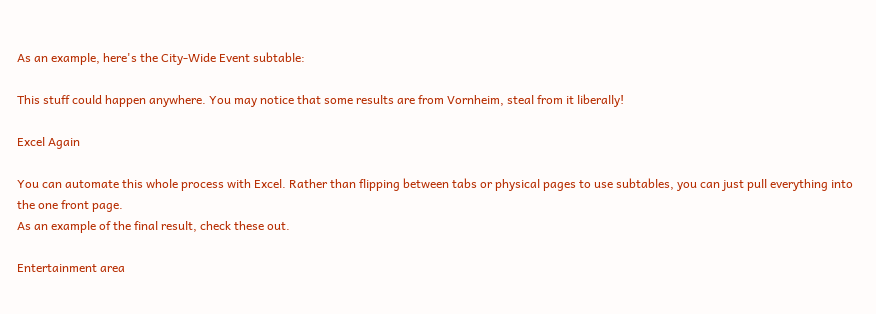As an example, here's the City-Wide Event subtable:

This stuff could happen anywhere. You may notice that some results are from Vornheim, steal from it liberally!

Excel Again

You can automate this whole process with Excel. Rather than flipping between tabs or physical pages to use subtables, you can just pull everything into the one front page.
As an example of the final result, check these out.

Entertainment area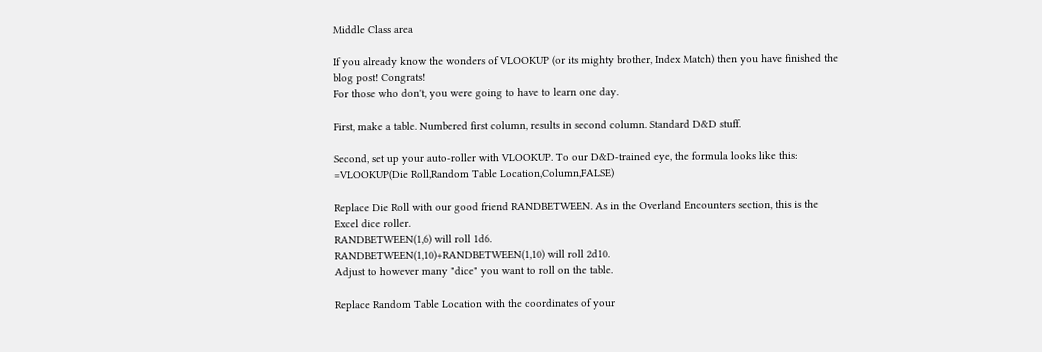Middle Class area

If you already know the wonders of VLOOKUP (or its mighty brother, Index Match) then you have finished the blog post! Congrats!
For those who don't, you were going to have to learn one day.

First, make a table. Numbered first column, results in second column. Standard D&D stuff.

Second, set up your auto-roller with VLOOKUP. To our D&D-trained eye, the formula looks like this:
=VLOOKUP(Die Roll,Random Table Location,Column,FALSE)

Replace Die Roll with our good friend RANDBETWEEN. As in the Overland Encounters section, this is the Excel dice roller.
RANDBETWEEN(1,6) will roll 1d6.
RANDBETWEEN(1,10)+RANDBETWEEN(1,10) will roll 2d10.
Adjust to however many "dice" you want to roll on the table.

Replace Random Table Location with the coordinates of your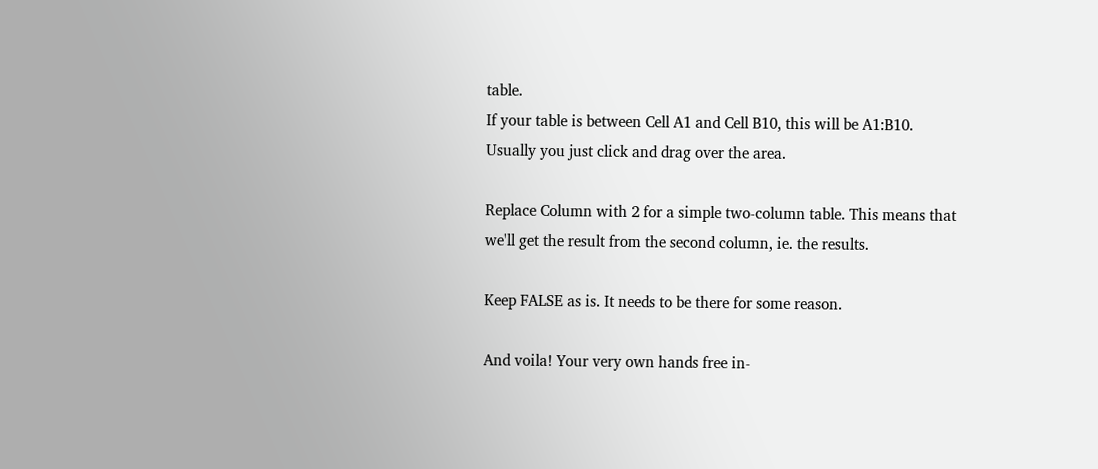table.
If your table is between Cell A1 and Cell B10, this will be A1:B10.
Usually you just click and drag over the area.

Replace Column with 2 for a simple two-column table. This means that we'll get the result from the second column, ie. the results.

Keep FALSE as is. It needs to be there for some reason.

And voila! Your very own hands free in-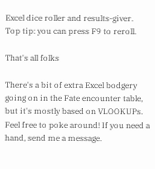Excel dice roller and results-giver.
Top tip: you can press F9 to reroll.

That's all folks

There's a bit of extra Excel bodgery going on in the Fate encounter table, but it's mostly based on VLOOKUPs. Feel free to poke around! If you need a hand, send me a message.